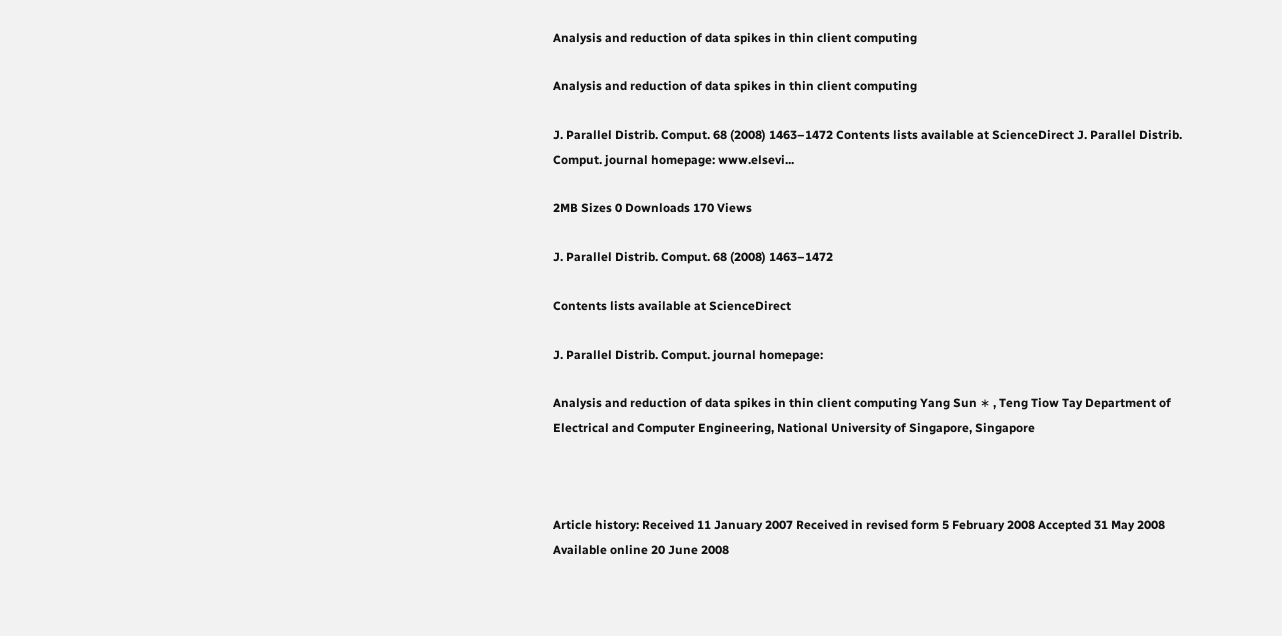Analysis and reduction of data spikes in thin client computing

Analysis and reduction of data spikes in thin client computing

J. Parallel Distrib. Comput. 68 (2008) 1463–1472 Contents lists available at ScienceDirect J. Parallel Distrib. Comput. journal homepage: www.elsevi...

2MB Sizes 0 Downloads 170 Views

J. Parallel Distrib. Comput. 68 (2008) 1463–1472

Contents lists available at ScienceDirect

J. Parallel Distrib. Comput. journal homepage:

Analysis and reduction of data spikes in thin client computing Yang Sun ∗ , Teng Tiow Tay Department of Electrical and Computer Engineering, National University of Singapore, Singapore



Article history: Received 11 January 2007 Received in revised form 5 February 2008 Accepted 31 May 2008 Available online 20 June 2008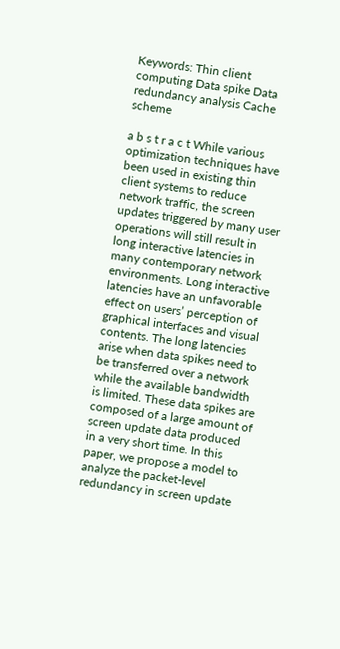Keywords: Thin client computing Data spike Data redundancy analysis Cache scheme

a b s t r a c t While various optimization techniques have been used in existing thin client systems to reduce network traffic, the screen updates triggered by many user operations will still result in long interactive latencies in many contemporary network environments. Long interactive latencies have an unfavorable effect on users’ perception of graphical interfaces and visual contents. The long latencies arise when data spikes need to be transferred over a network while the available bandwidth is limited. These data spikes are composed of a large amount of screen update data produced in a very short time. In this paper, we propose a model to analyze the packet-level redundancy in screen update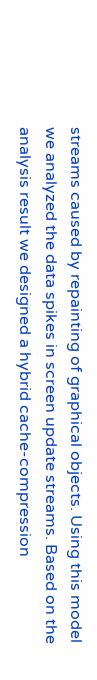streams caused by repainting of graphical objects. Using this model we analyzed the data spikes in screen update streams. Based on the analysis result we designed a hybrid cache-compression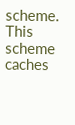scheme. This scheme caches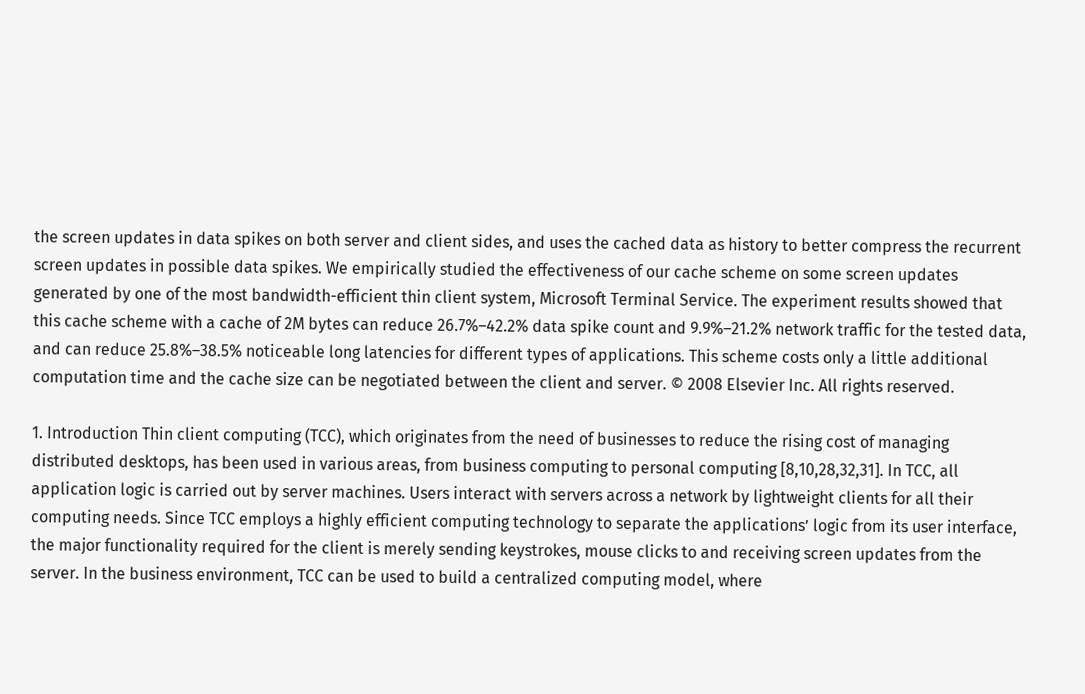the screen updates in data spikes on both server and client sides, and uses the cached data as history to better compress the recurrent screen updates in possible data spikes. We empirically studied the effectiveness of our cache scheme on some screen updates generated by one of the most bandwidth-efficient thin client system, Microsoft Terminal Service. The experiment results showed that this cache scheme with a cache of 2M bytes can reduce 26.7%–42.2% data spike count and 9.9%–21.2% network traffic for the tested data, and can reduce 25.8%–38.5% noticeable long latencies for different types of applications. This scheme costs only a little additional computation time and the cache size can be negotiated between the client and server. © 2008 Elsevier Inc. All rights reserved.

1. Introduction Thin client computing (TCC), which originates from the need of businesses to reduce the rising cost of managing distributed desktops, has been used in various areas, from business computing to personal computing [8,10,28,32,31]. In TCC, all application logic is carried out by server machines. Users interact with servers across a network by lightweight clients for all their computing needs. Since TCC employs a highly efficient computing technology to separate the applications’ logic from its user interface, the major functionality required for the client is merely sending keystrokes, mouse clicks to and receiving screen updates from the server. In the business environment, TCC can be used to build a centralized computing model, where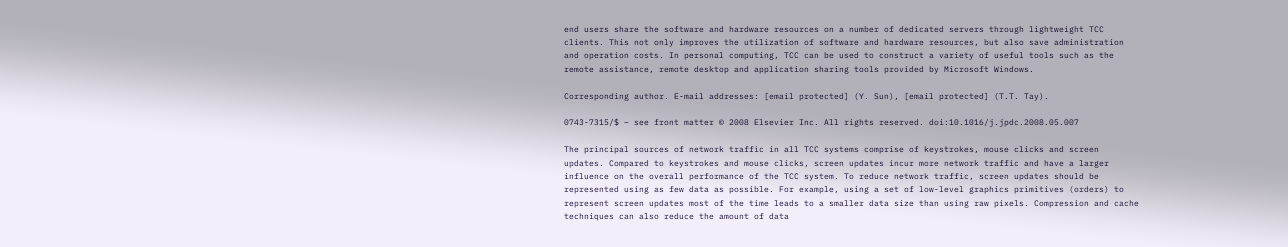end users share the software and hardware resources on a number of dedicated servers through lightweight TCC clients. This not only improves the utilization of software and hardware resources, but also save administration and operation costs. In personal computing, TCC can be used to construct a variety of useful tools such as the remote assistance, remote desktop and application sharing tools provided by Microsoft Windows.

Corresponding author. E-mail addresses: [email protected] (Y. Sun), [email protected] (T.T. Tay).

0743-7315/$ – see front matter © 2008 Elsevier Inc. All rights reserved. doi:10.1016/j.jpdc.2008.05.007

The principal sources of network traffic in all TCC systems comprise of keystrokes, mouse clicks and screen updates. Compared to keystrokes and mouse clicks, screen updates incur more network traffic and have a larger influence on the overall performance of the TCC system. To reduce network traffic, screen updates should be represented using as few data as possible. For example, using a set of low-level graphics primitives (orders) to represent screen updates most of the time leads to a smaller data size than using raw pixels. Compression and cache techniques can also reduce the amount of data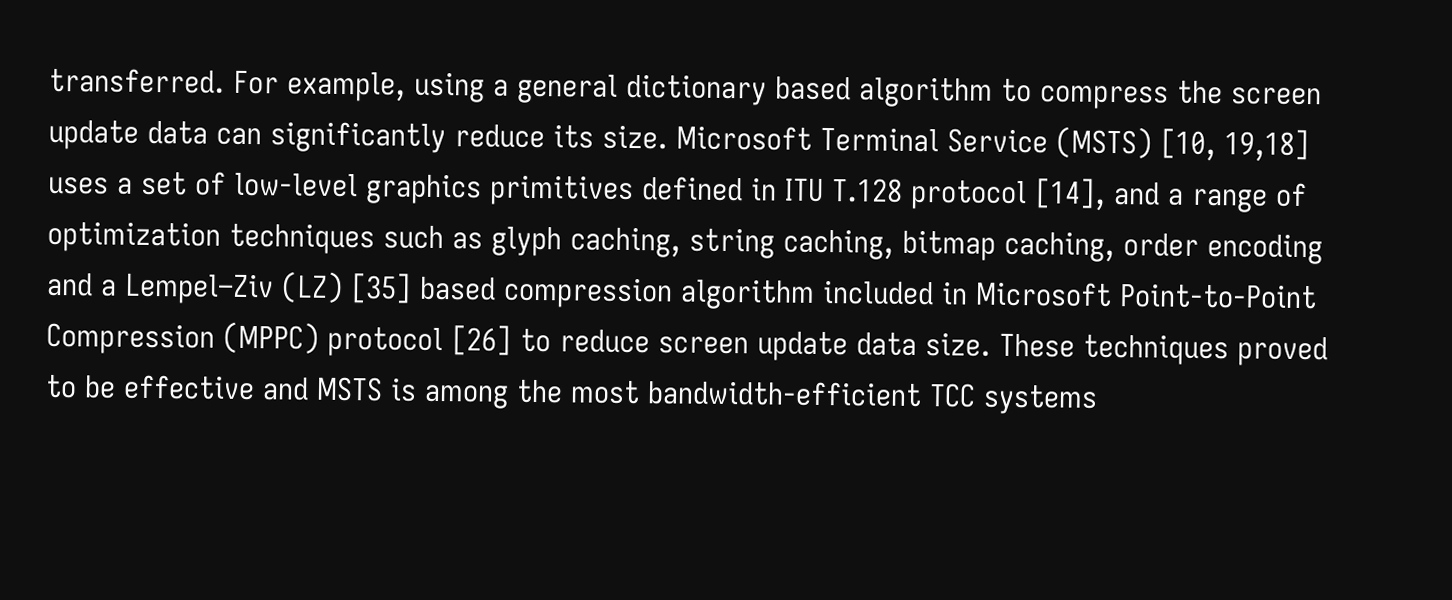transferred. For example, using a general dictionary based algorithm to compress the screen update data can significantly reduce its size. Microsoft Terminal Service (MSTS) [10, 19,18] uses a set of low-level graphics primitives defined in ITU T.128 protocol [14], and a range of optimization techniques such as glyph caching, string caching, bitmap caching, order encoding and a Lempel–Ziv (LZ) [35] based compression algorithm included in Microsoft Point-to-Point Compression (MPPC) protocol [26] to reduce screen update data size. These techniques proved to be effective and MSTS is among the most bandwidth-efficient TCC systems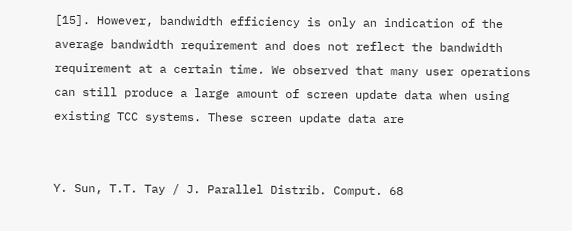[15]. However, bandwidth efficiency is only an indication of the average bandwidth requirement and does not reflect the bandwidth requirement at a certain time. We observed that many user operations can still produce a large amount of screen update data when using existing TCC systems. These screen update data are


Y. Sun, T.T. Tay / J. Parallel Distrib. Comput. 68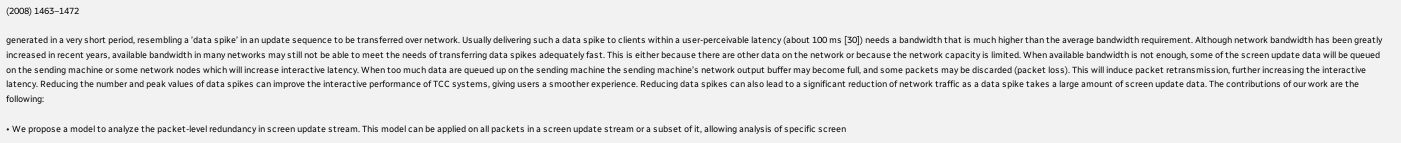(2008) 1463–1472

generated in a very short period, resembling a ’data spike’ in an update sequence to be transferred over network. Usually delivering such a data spike to clients within a user-perceivable latency (about 100 ms [30]) needs a bandwidth that is much higher than the average bandwidth requirement. Although network bandwidth has been greatly increased in recent years, available bandwidth in many networks may still not be able to meet the needs of transferring data spikes adequately fast. This is either because there are other data on the network or because the network capacity is limited. When available bandwidth is not enough, some of the screen update data will be queued on the sending machine or some network nodes which will increase interactive latency. When too much data are queued up on the sending machine the sending machine’s network output buffer may become full, and some packets may be discarded (packet loss). This will induce packet retransmission, further increasing the interactive latency. Reducing the number and peak values of data spikes can improve the interactive performance of TCC systems, giving users a smoother experience. Reducing data spikes can also lead to a significant reduction of network traffic as a data spike takes a large amount of screen update data. The contributions of our work are the following:

• We propose a model to analyze the packet-level redundancy in screen update stream. This model can be applied on all packets in a screen update stream or a subset of it, allowing analysis of specific screen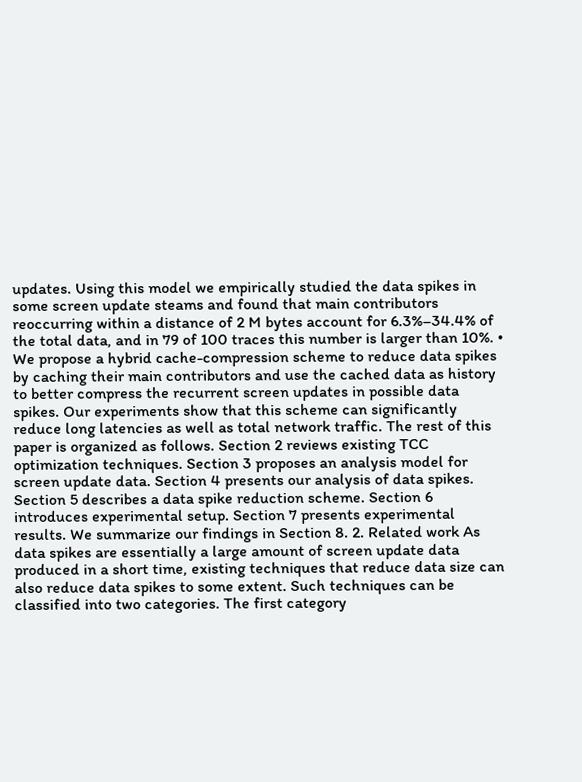updates. Using this model we empirically studied the data spikes in some screen update steams and found that main contributors reoccurring within a distance of 2 M bytes account for 6.3%–34.4% of the total data, and in 79 of 100 traces this number is larger than 10%. • We propose a hybrid cache-compression scheme to reduce data spikes by caching their main contributors and use the cached data as history to better compress the recurrent screen updates in possible data spikes. Our experiments show that this scheme can significantly reduce long latencies as well as total network traffic. The rest of this paper is organized as follows. Section 2 reviews existing TCC optimization techniques. Section 3 proposes an analysis model for screen update data. Section 4 presents our analysis of data spikes. Section 5 describes a data spike reduction scheme. Section 6 introduces experimental setup. Section 7 presents experimental results. We summarize our findings in Section 8. 2. Related work As data spikes are essentially a large amount of screen update data produced in a short time, existing techniques that reduce data size can also reduce data spikes to some extent. Such techniques can be classified into two categories. The first category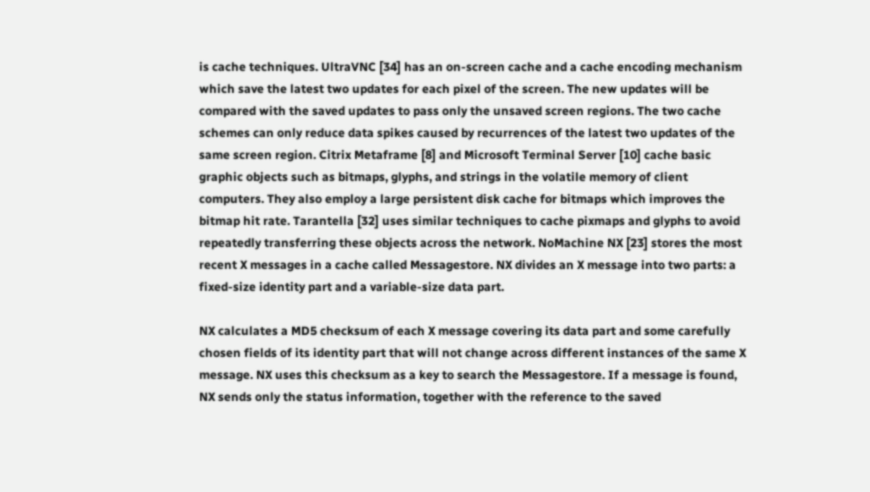is cache techniques. UltraVNC [34] has an on-screen cache and a cache encoding mechanism which save the latest two updates for each pixel of the screen. The new updates will be compared with the saved updates to pass only the unsaved screen regions. The two cache schemes can only reduce data spikes caused by recurrences of the latest two updates of the same screen region. Citrix Metaframe [8] and Microsoft Terminal Server [10] cache basic graphic objects such as bitmaps, glyphs, and strings in the volatile memory of client computers. They also employ a large persistent disk cache for bitmaps which improves the bitmap hit rate. Tarantella [32] uses similar techniques to cache pixmaps and glyphs to avoid repeatedly transferring these objects across the network. NoMachine NX [23] stores the most recent X messages in a cache called Messagestore. NX divides an X message into two parts: a fixed-size identity part and a variable-size data part.

NX calculates a MD5 checksum of each X message covering its data part and some carefully chosen fields of its identity part that will not change across different instances of the same X message. NX uses this checksum as a key to search the Messagestore. If a message is found, NX sends only the status information, together with the reference to the saved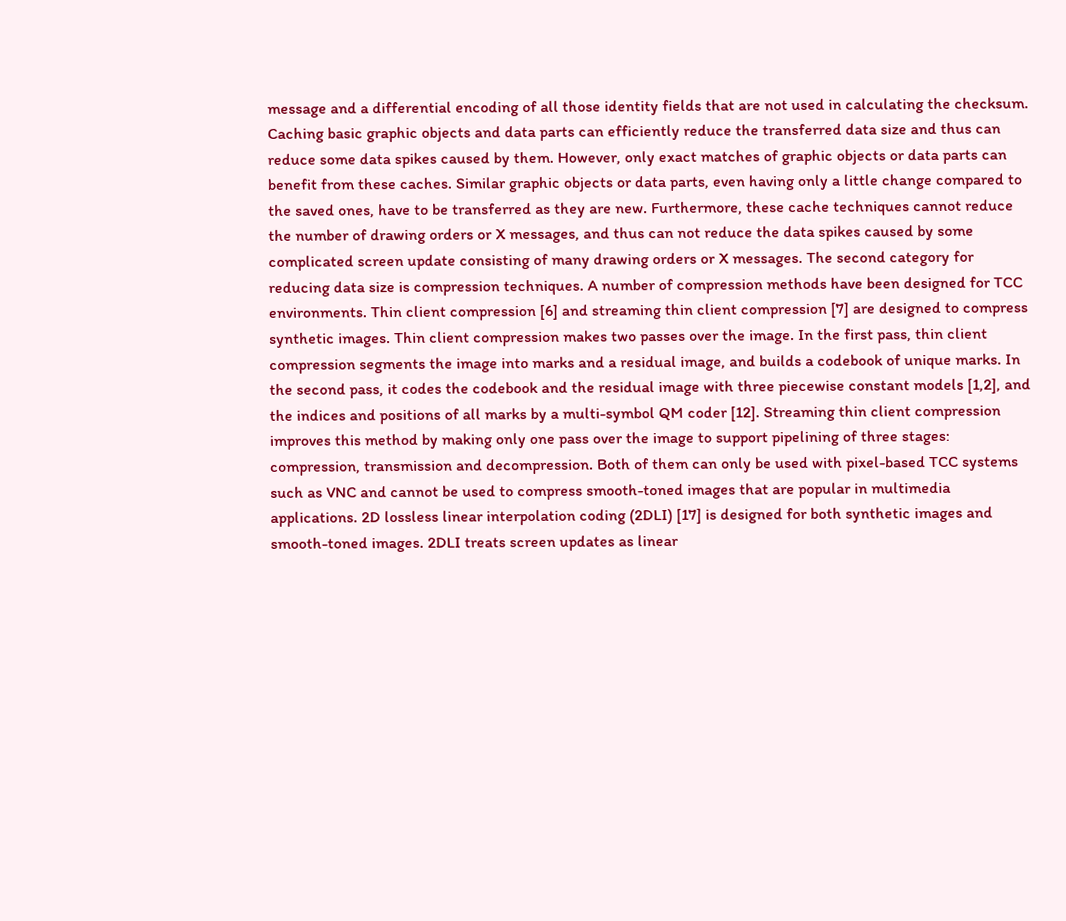message and a differential encoding of all those identity fields that are not used in calculating the checksum. Caching basic graphic objects and data parts can efficiently reduce the transferred data size and thus can reduce some data spikes caused by them. However, only exact matches of graphic objects or data parts can benefit from these caches. Similar graphic objects or data parts, even having only a little change compared to the saved ones, have to be transferred as they are new. Furthermore, these cache techniques cannot reduce the number of drawing orders or X messages, and thus can not reduce the data spikes caused by some complicated screen update consisting of many drawing orders or X messages. The second category for reducing data size is compression techniques. A number of compression methods have been designed for TCC environments. Thin client compression [6] and streaming thin client compression [7] are designed to compress synthetic images. Thin client compression makes two passes over the image. In the first pass, thin client compression segments the image into marks and a residual image, and builds a codebook of unique marks. In the second pass, it codes the codebook and the residual image with three piecewise constant models [1,2], and the indices and positions of all marks by a multi-symbol QM coder [12]. Streaming thin client compression improves this method by making only one pass over the image to support pipelining of three stages: compression, transmission and decompression. Both of them can only be used with pixel-based TCC systems such as VNC and cannot be used to compress smooth-toned images that are popular in multimedia applications. 2D lossless linear interpolation coding (2DLI) [17] is designed for both synthetic images and smooth-toned images. 2DLI treats screen updates as linear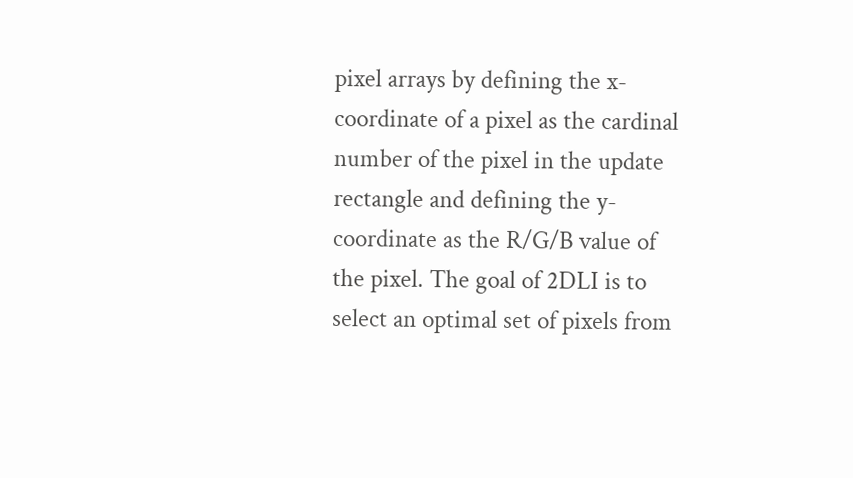pixel arrays by defining the x-coordinate of a pixel as the cardinal number of the pixel in the update rectangle and defining the y-coordinate as the R/G/B value of the pixel. The goal of 2DLI is to select an optimal set of pixels from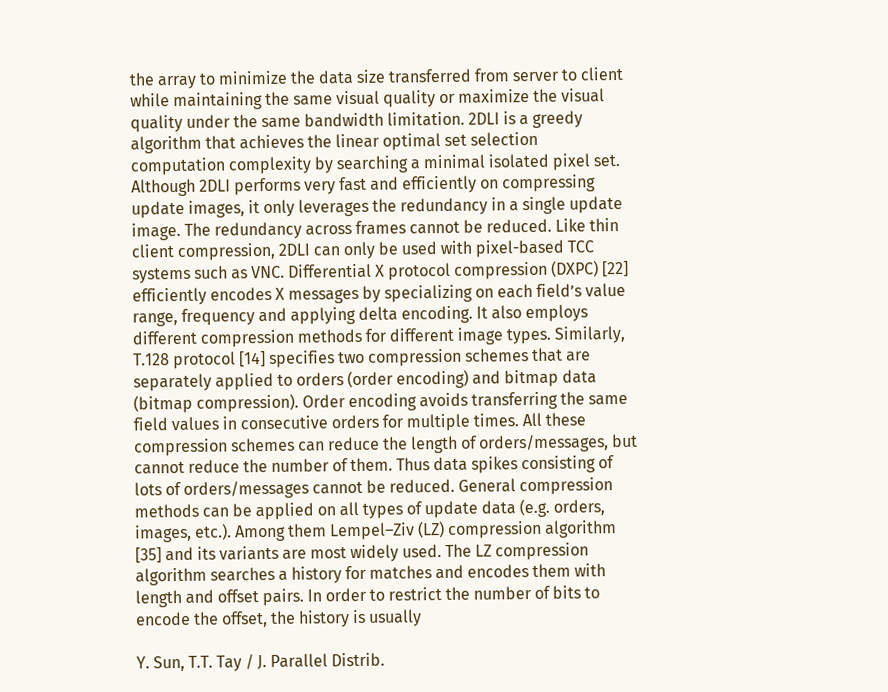the array to minimize the data size transferred from server to client while maintaining the same visual quality or maximize the visual quality under the same bandwidth limitation. 2DLI is a greedy algorithm that achieves the linear optimal set selection computation complexity by searching a minimal isolated pixel set. Although 2DLI performs very fast and efficiently on compressing update images, it only leverages the redundancy in a single update image. The redundancy across frames cannot be reduced. Like thin client compression, 2DLI can only be used with pixel-based TCC systems such as VNC. Differential X protocol compression (DXPC) [22] efficiently encodes X messages by specializing on each field’s value range, frequency and applying delta encoding. It also employs different compression methods for different image types. Similarly, T.128 protocol [14] specifies two compression schemes that are separately applied to orders (order encoding) and bitmap data (bitmap compression). Order encoding avoids transferring the same field values in consecutive orders for multiple times. All these compression schemes can reduce the length of orders/messages, but cannot reduce the number of them. Thus data spikes consisting of lots of orders/messages cannot be reduced. General compression methods can be applied on all types of update data (e.g. orders, images, etc.). Among them Lempel–Ziv (LZ) compression algorithm [35] and its variants are most widely used. The LZ compression algorithm searches a history for matches and encodes them with length and offset pairs. In order to restrict the number of bits to encode the offset, the history is usually

Y. Sun, T.T. Tay / J. Parallel Distrib.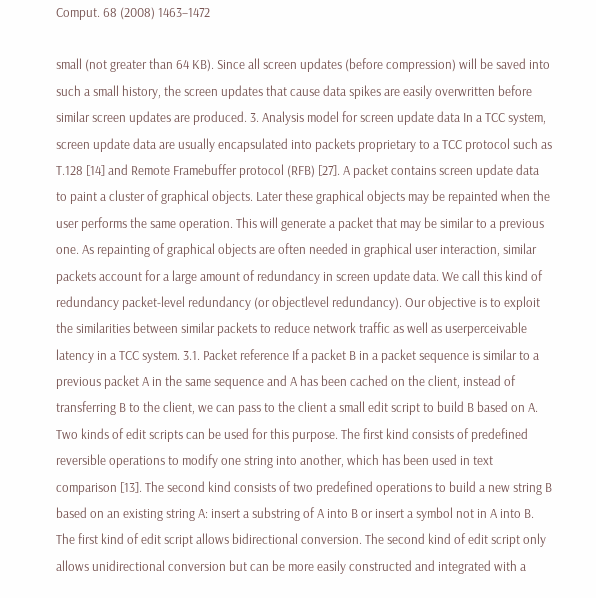Comput. 68 (2008) 1463–1472

small (not greater than 64 KB). Since all screen updates (before compression) will be saved into such a small history, the screen updates that cause data spikes are easily overwritten before similar screen updates are produced. 3. Analysis model for screen update data In a TCC system, screen update data are usually encapsulated into packets proprietary to a TCC protocol such as T.128 [14] and Remote Framebuffer protocol (RFB) [27]. A packet contains screen update data to paint a cluster of graphical objects. Later these graphical objects may be repainted when the user performs the same operation. This will generate a packet that may be similar to a previous one. As repainting of graphical objects are often needed in graphical user interaction, similar packets account for a large amount of redundancy in screen update data. We call this kind of redundancy packet-level redundancy (or objectlevel redundancy). Our objective is to exploit the similarities between similar packets to reduce network traffic as well as userperceivable latency in a TCC system. 3.1. Packet reference If a packet B in a packet sequence is similar to a previous packet A in the same sequence and A has been cached on the client, instead of transferring B to the client, we can pass to the client a small edit script to build B based on A. Two kinds of edit scripts can be used for this purpose. The first kind consists of predefined reversible operations to modify one string into another, which has been used in text comparison [13]. The second kind consists of two predefined operations to build a new string B based on an existing string A: insert a substring of A into B or insert a symbol not in A into B. The first kind of edit script allows bidirectional conversion. The second kind of edit script only allows unidirectional conversion but can be more easily constructed and integrated with a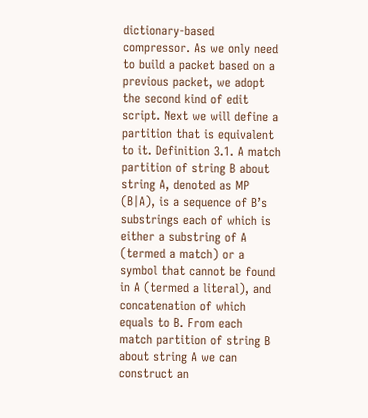dictionary-based compressor. As we only need to build a packet based on a previous packet, we adopt the second kind of edit script. Next we will define a partition that is equivalent to it. Definition 3.1. A match partition of string B about string A, denoted as MP (B|A), is a sequence of B’s substrings each of which is either a substring of A (termed a match) or a symbol that cannot be found in A (termed a literal), and concatenation of which equals to B. From each match partition of string B about string A we can construct an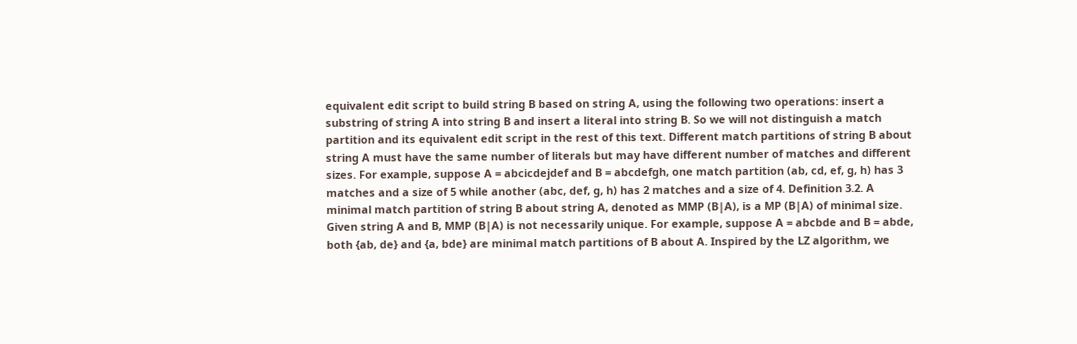equivalent edit script to build string B based on string A, using the following two operations: insert a substring of string A into string B and insert a literal into string B. So we will not distinguish a match partition and its equivalent edit script in the rest of this text. Different match partitions of string B about string A must have the same number of literals but may have different number of matches and different sizes. For example, suppose A = abcicdejdef and B = abcdefgh, one match partition (ab, cd, ef, g, h) has 3 matches and a size of 5 while another (abc, def, g, h) has 2 matches and a size of 4. Definition 3.2. A minimal match partition of string B about string A, denoted as MMP (B|A), is a MP (B|A) of minimal size. Given string A and B, MMP (B|A) is not necessarily unique. For example, suppose A = abcbde and B = abde, both {ab, de} and {a, bde} are minimal match partitions of B about A. Inspired by the LZ algorithm, we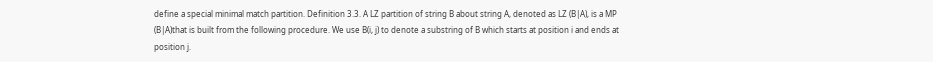define a special minimal match partition. Definition 3.3. A LZ partition of string B about string A, denoted as LZ (B|A), is a MP (B|A)that is built from the following procedure. We use B(i, j) to denote a substring of B which starts at position i and ends at position j.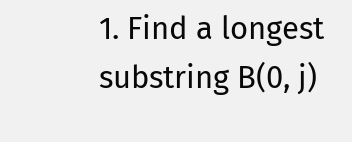1. Find a longest substring B(0, j)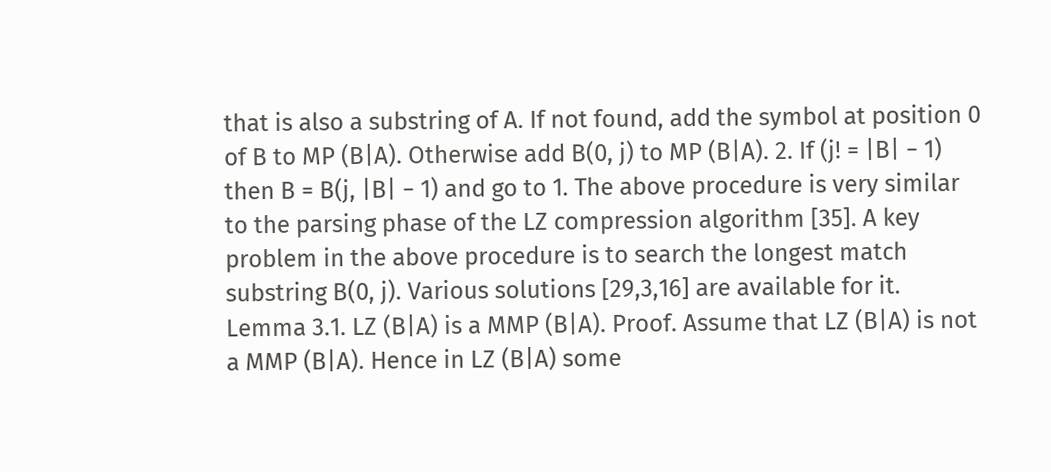that is also a substring of A. If not found, add the symbol at position 0 of B to MP (B|A). Otherwise add B(0, j) to MP (B|A). 2. If (j! = |B| − 1) then B = B(j, |B| − 1) and go to 1. The above procedure is very similar to the parsing phase of the LZ compression algorithm [35]. A key problem in the above procedure is to search the longest match substring B(0, j). Various solutions [29,3,16] are available for it. Lemma 3.1. LZ (B|A) is a MMP (B|A). Proof. Assume that LZ (B|A) is not a MMP (B|A). Hence in LZ (B|A) some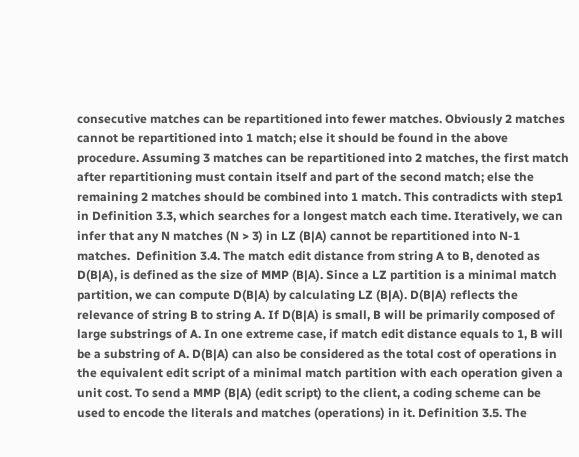consecutive matches can be repartitioned into fewer matches. Obviously 2 matches cannot be repartitioned into 1 match; else it should be found in the above procedure. Assuming 3 matches can be repartitioned into 2 matches, the first match after repartitioning must contain itself and part of the second match; else the remaining 2 matches should be combined into 1 match. This contradicts with step1 in Definition 3.3, which searches for a longest match each time. Iteratively, we can infer that any N matches (N > 3) in LZ (B|A) cannot be repartitioned into N-1 matches.  Definition 3.4. The match edit distance from string A to B, denoted as D(B|A), is defined as the size of MMP (B|A). Since a LZ partition is a minimal match partition, we can compute D(B|A) by calculating LZ (B|A). D(B|A) reflects the relevance of string B to string A. If D(B|A) is small, B will be primarily composed of large substrings of A. In one extreme case, if match edit distance equals to 1, B will be a substring of A. D(B|A) can also be considered as the total cost of operations in the equivalent edit script of a minimal match partition with each operation given a unit cost. To send a MMP (B|A) (edit script) to the client, a coding scheme can be used to encode the literals and matches (operations) in it. Definition 3.5. The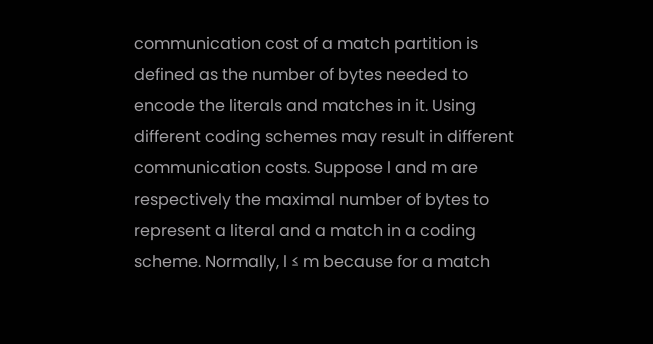communication cost of a match partition is defined as the number of bytes needed to encode the literals and matches in it. Using different coding schemes may result in different communication costs. Suppose l and m are respectively the maximal number of bytes to represent a literal and a match in a coding scheme. Normally, l ≤ m because for a match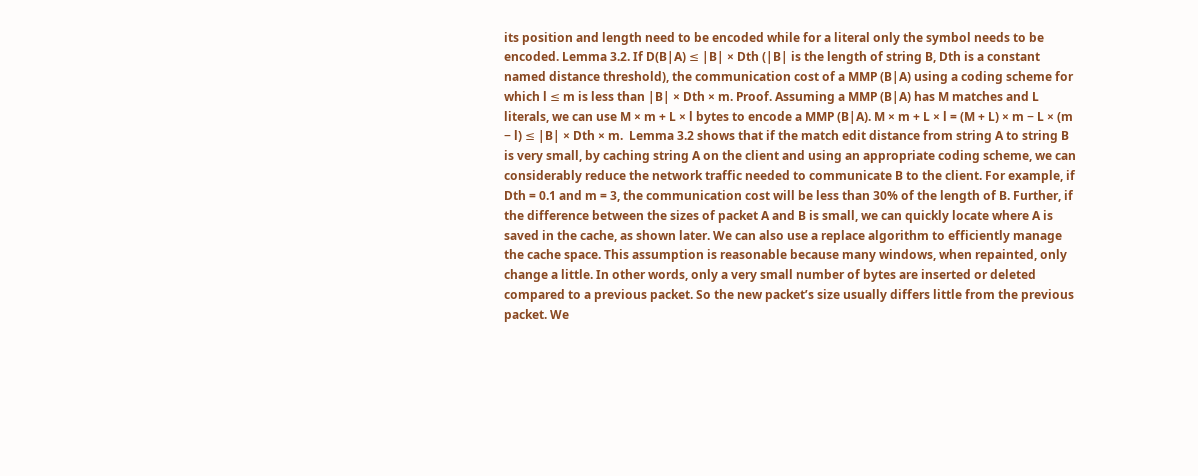its position and length need to be encoded while for a literal only the symbol needs to be encoded. Lemma 3.2. If D(B|A) ≤ |B| × Dth (|B| is the length of string B, Dth is a constant named distance threshold), the communication cost of a MMP (B|A) using a coding scheme for which l ≤ m is less than |B| × Dth × m. Proof. Assuming a MMP (B|A) has M matches and L literals, we can use M × m + L × l bytes to encode a MMP (B|A). M × m + L × l = (M + L) × m − L × (m − l) ≤ |B| × Dth × m.  Lemma 3.2 shows that if the match edit distance from string A to string B is very small, by caching string A on the client and using an appropriate coding scheme, we can considerably reduce the network traffic needed to communicate B to the client. For example, if Dth = 0.1 and m = 3, the communication cost will be less than 30% of the length of B. Further, if the difference between the sizes of packet A and B is small, we can quickly locate where A is saved in the cache, as shown later. We can also use a replace algorithm to efficiently manage the cache space. This assumption is reasonable because many windows, when repainted, only change a little. In other words, only a very small number of bytes are inserted or deleted compared to a previous packet. So the new packet’s size usually differs little from the previous packet. We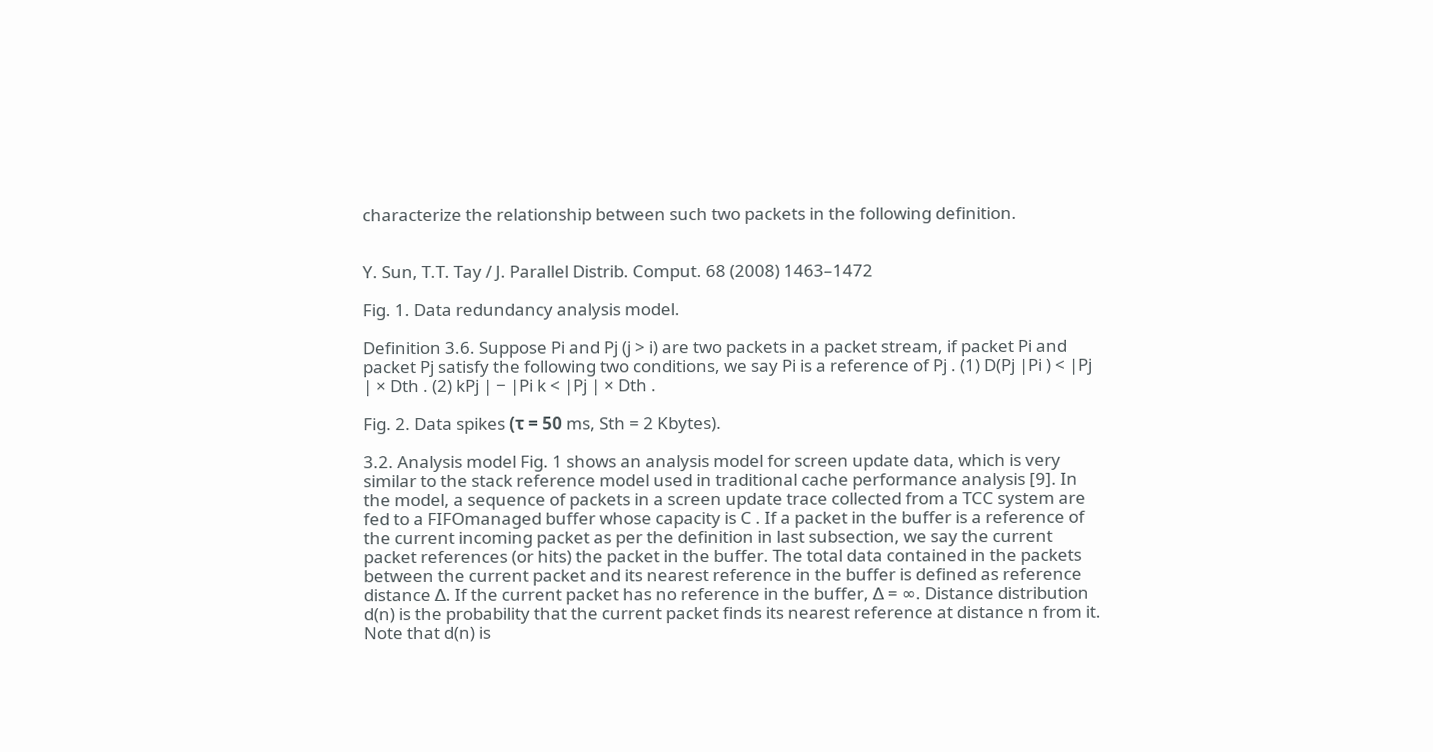characterize the relationship between such two packets in the following definition.


Y. Sun, T.T. Tay / J. Parallel Distrib. Comput. 68 (2008) 1463–1472

Fig. 1. Data redundancy analysis model.

Definition 3.6. Suppose Pi and Pj (j > i) are two packets in a packet stream, if packet Pi and packet Pj satisfy the following two conditions, we say Pi is a reference of Pj . (1) D(Pj |Pi ) < |Pj | × Dth . (2) kPj | − |Pi k < |Pj | × Dth .

Fig. 2. Data spikes (τ = 50 ms, Sth = 2 Kbytes).

3.2. Analysis model Fig. 1 shows an analysis model for screen update data, which is very similar to the stack reference model used in traditional cache performance analysis [9]. In the model, a sequence of packets in a screen update trace collected from a TCC system are fed to a FIFOmanaged buffer whose capacity is C . If a packet in the buffer is a reference of the current incoming packet as per the definition in last subsection, we say the current packet references (or hits) the packet in the buffer. The total data contained in the packets between the current packet and its nearest reference in the buffer is defined as reference distance ∆. If the current packet has no reference in the buffer, ∆ = ∞. Distance distribution d(n) is the probability that the current packet finds its nearest reference at distance n from it. Note that d(n) is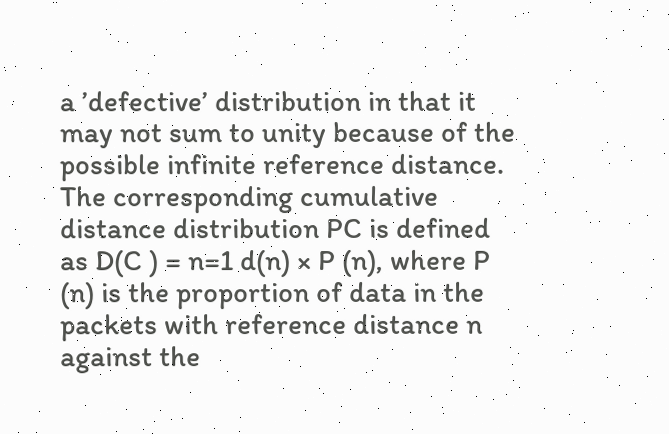a ’defective’ distribution in that it may not sum to unity because of the possible infinite reference distance. The corresponding cumulative distance distribution PC is defined as D(C ) = n=1 d(n) × P (n), where P (n) is the proportion of data in the packets with reference distance n against the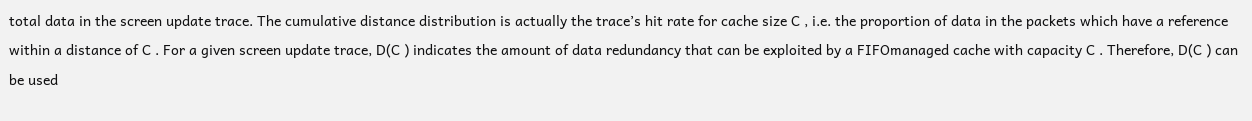total data in the screen update trace. The cumulative distance distribution is actually the trace’s hit rate for cache size C , i.e. the proportion of data in the packets which have a reference within a distance of C . For a given screen update trace, D(C ) indicates the amount of data redundancy that can be exploited by a FIFOmanaged cache with capacity C . Therefore, D(C ) can be used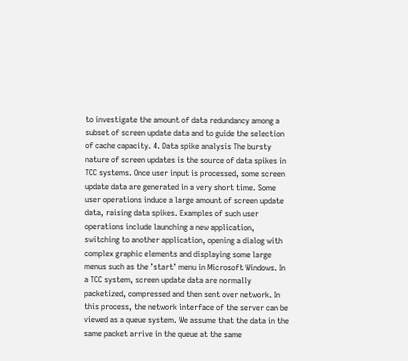to investigate the amount of data redundancy among a subset of screen update data and to guide the selection of cache capacity. 4. Data spike analysis The bursty nature of screen updates is the source of data spikes in TCC systems. Once user input is processed, some screen update data are generated in a very short time. Some user operations induce a large amount of screen update data, raising data spikes. Examples of such user operations include launching a new application, switching to another application, opening a dialog with complex graphic elements and displaying some large menus such as the ’start’ menu in Microsoft Windows. In a TCC system, screen update data are normally packetized, compressed and then sent over network. In this process, the network interface of the server can be viewed as a queue system. We assume that the data in the same packet arrive in the queue at the same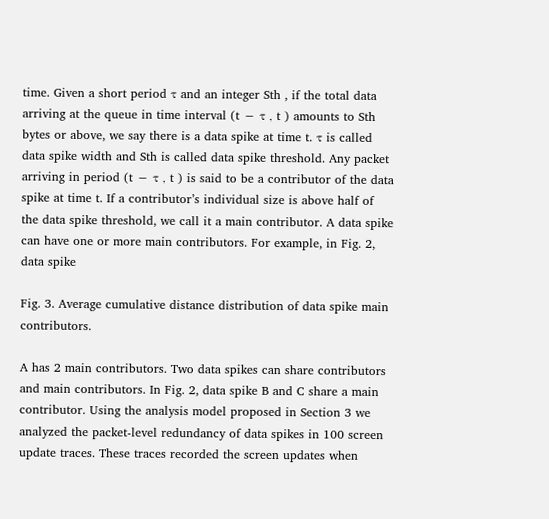time. Given a short period τ and an integer Sth , if the total data arriving at the queue in time interval (t − τ , t ) amounts to Sth bytes or above, we say there is a data spike at time t. τ is called data spike width and Sth is called data spike threshold. Any packet arriving in period (t − τ , t ) is said to be a contributor of the data spike at time t. If a contributor’s individual size is above half of the data spike threshold, we call it a main contributor. A data spike can have one or more main contributors. For example, in Fig. 2, data spike

Fig. 3. Average cumulative distance distribution of data spike main contributors.

A has 2 main contributors. Two data spikes can share contributors and main contributors. In Fig. 2, data spike B and C share a main contributor. Using the analysis model proposed in Section 3 we analyzed the packet-level redundancy of data spikes in 100 screen update traces. These traces recorded the screen updates when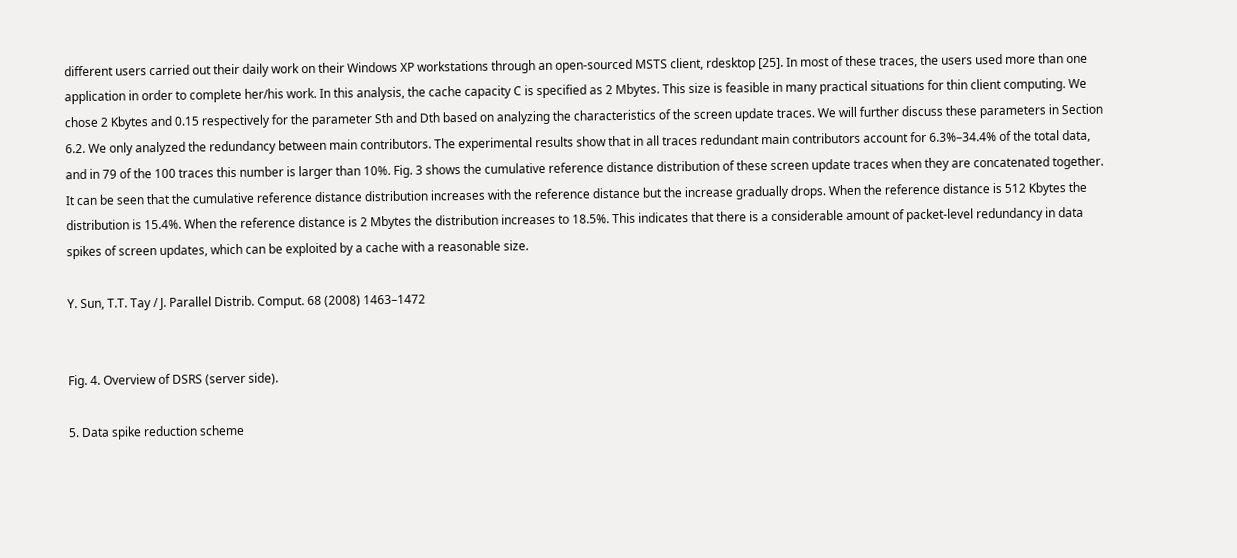different users carried out their daily work on their Windows XP workstations through an open-sourced MSTS client, rdesktop [25]. In most of these traces, the users used more than one application in order to complete her/his work. In this analysis, the cache capacity C is specified as 2 Mbytes. This size is feasible in many practical situations for thin client computing. We chose 2 Kbytes and 0.15 respectively for the parameter Sth and Dth based on analyzing the characteristics of the screen update traces. We will further discuss these parameters in Section 6.2. We only analyzed the redundancy between main contributors. The experimental results show that in all traces redundant main contributors account for 6.3%–34.4% of the total data, and in 79 of the 100 traces this number is larger than 10%. Fig. 3 shows the cumulative reference distance distribution of these screen update traces when they are concatenated together. It can be seen that the cumulative reference distance distribution increases with the reference distance but the increase gradually drops. When the reference distance is 512 Kbytes the distribution is 15.4%. When the reference distance is 2 Mbytes the distribution increases to 18.5%. This indicates that there is a considerable amount of packet-level redundancy in data spikes of screen updates, which can be exploited by a cache with a reasonable size.

Y. Sun, T.T. Tay / J. Parallel Distrib. Comput. 68 (2008) 1463–1472


Fig. 4. Overview of DSRS (server side).

5. Data spike reduction scheme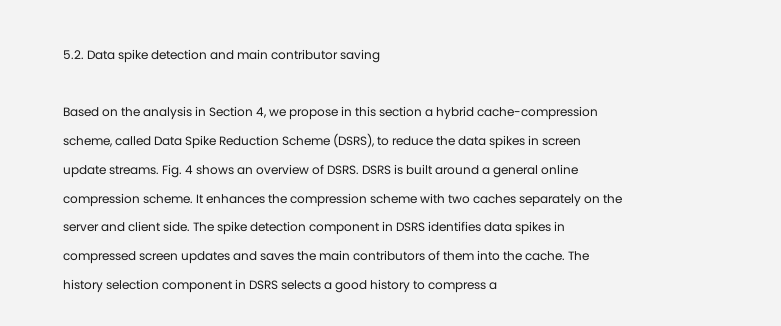5.2. Data spike detection and main contributor saving

Based on the analysis in Section 4, we propose in this section a hybrid cache-compression scheme, called Data Spike Reduction Scheme (DSRS), to reduce the data spikes in screen update streams. Fig. 4 shows an overview of DSRS. DSRS is built around a general online compression scheme. It enhances the compression scheme with two caches separately on the server and client side. The spike detection component in DSRS identifies data spikes in compressed screen updates and saves the main contributors of them into the cache. The history selection component in DSRS selects a good history to compress a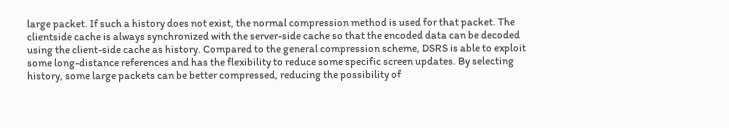large packet. If such a history does not exist, the normal compression method is used for that packet. The clientside cache is always synchronized with the server-side cache so that the encoded data can be decoded using the client-side cache as history. Compared to the general compression scheme, DSRS is able to exploit some long-distance references and has the flexibility to reduce some specific screen updates. By selecting history, some large packets can be better compressed, reducing the possibility of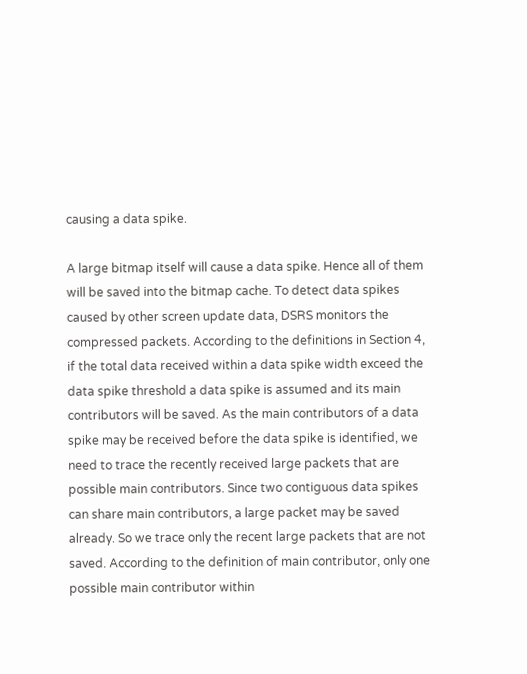causing a data spike.

A large bitmap itself will cause a data spike. Hence all of them will be saved into the bitmap cache. To detect data spikes caused by other screen update data, DSRS monitors the compressed packets. According to the definitions in Section 4, if the total data received within a data spike width exceed the data spike threshold a data spike is assumed and its main contributors will be saved. As the main contributors of a data spike may be received before the data spike is identified, we need to trace the recently received large packets that are possible main contributors. Since two contiguous data spikes can share main contributors, a large packet may be saved already. So we trace only the recent large packets that are not saved. According to the definition of main contributor, only one possible main contributor within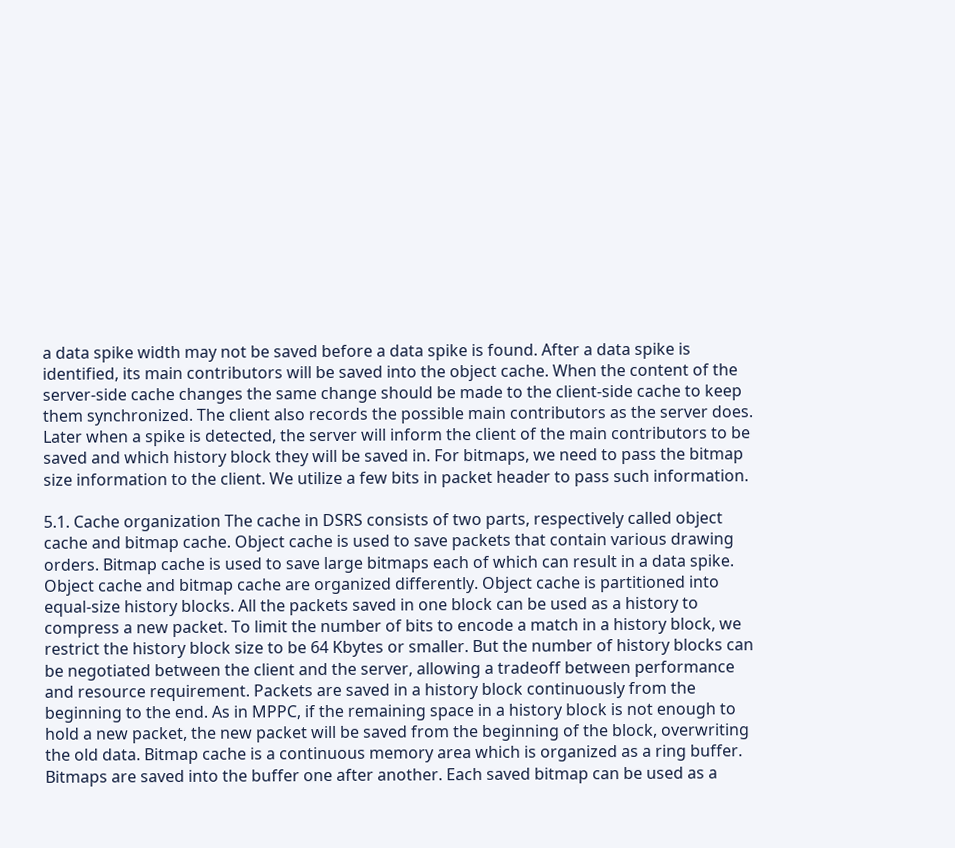a data spike width may not be saved before a data spike is found. After a data spike is identified, its main contributors will be saved into the object cache. When the content of the server-side cache changes the same change should be made to the client-side cache to keep them synchronized. The client also records the possible main contributors as the server does. Later when a spike is detected, the server will inform the client of the main contributors to be saved and which history block they will be saved in. For bitmaps, we need to pass the bitmap size information to the client. We utilize a few bits in packet header to pass such information.

5.1. Cache organization The cache in DSRS consists of two parts, respectively called object cache and bitmap cache. Object cache is used to save packets that contain various drawing orders. Bitmap cache is used to save large bitmaps each of which can result in a data spike. Object cache and bitmap cache are organized differently. Object cache is partitioned into equal-size history blocks. All the packets saved in one block can be used as a history to compress a new packet. To limit the number of bits to encode a match in a history block, we restrict the history block size to be 64 Kbytes or smaller. But the number of history blocks can be negotiated between the client and the server, allowing a tradeoff between performance and resource requirement. Packets are saved in a history block continuously from the beginning to the end. As in MPPC, if the remaining space in a history block is not enough to hold a new packet, the new packet will be saved from the beginning of the block, overwriting the old data. Bitmap cache is a continuous memory area which is organized as a ring buffer. Bitmaps are saved into the buffer one after another. Each saved bitmap can be used as a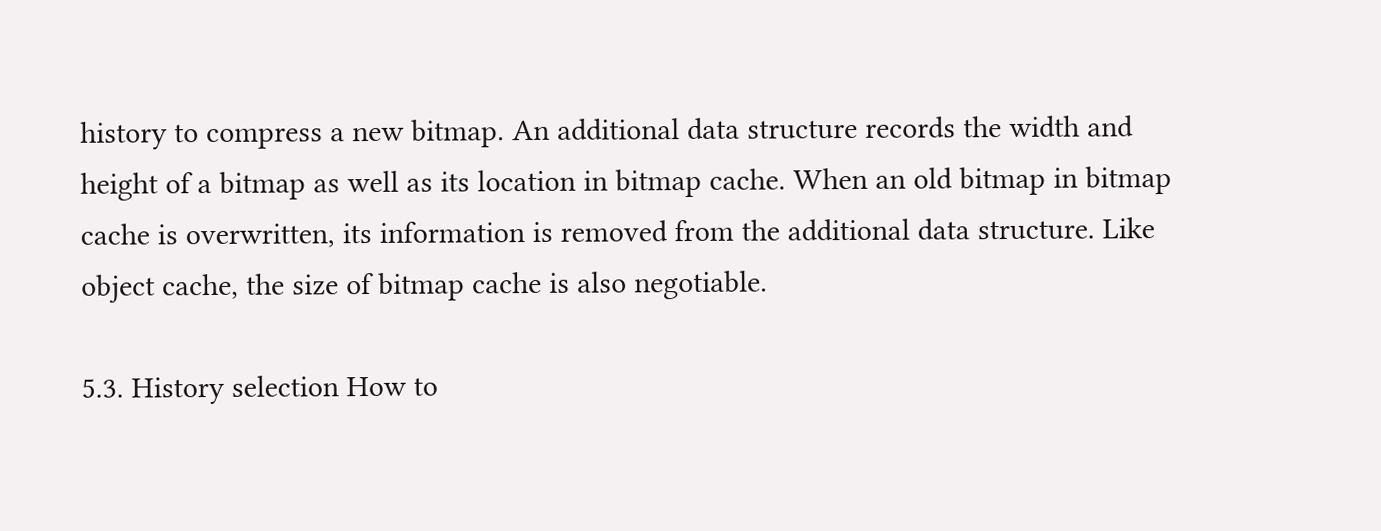history to compress a new bitmap. An additional data structure records the width and height of a bitmap as well as its location in bitmap cache. When an old bitmap in bitmap cache is overwritten, its information is removed from the additional data structure. Like object cache, the size of bitmap cache is also negotiable.

5.3. History selection How to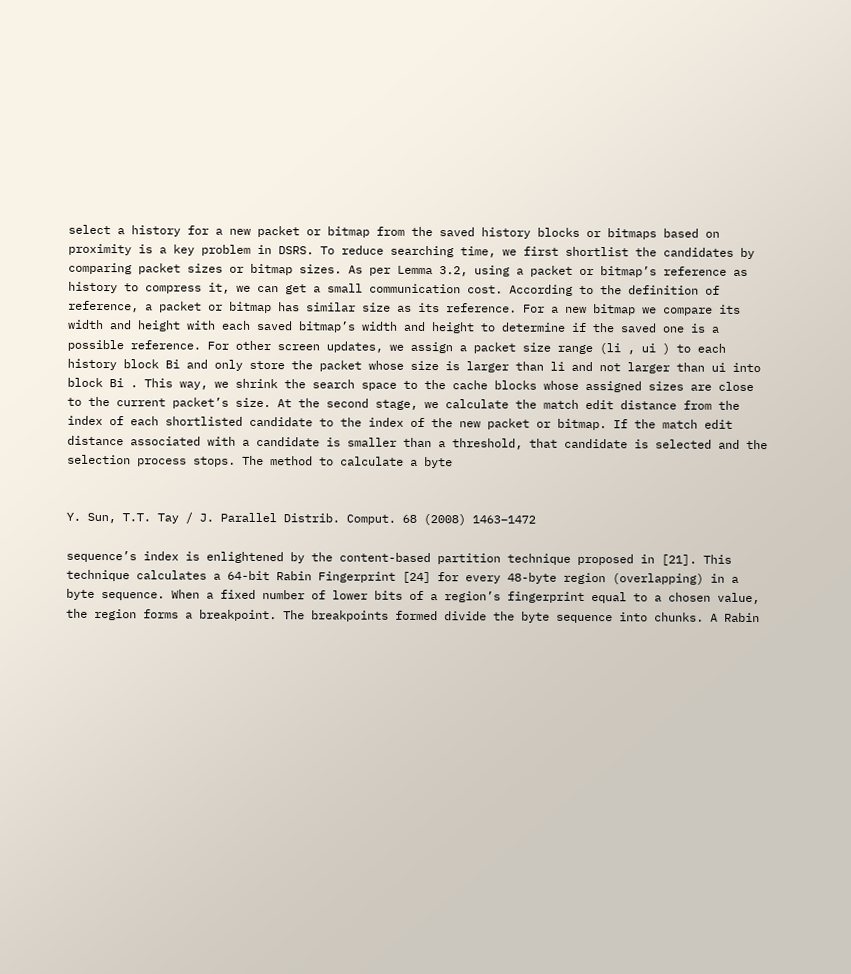select a history for a new packet or bitmap from the saved history blocks or bitmaps based on proximity is a key problem in DSRS. To reduce searching time, we first shortlist the candidates by comparing packet sizes or bitmap sizes. As per Lemma 3.2, using a packet or bitmap’s reference as history to compress it, we can get a small communication cost. According to the definition of reference, a packet or bitmap has similar size as its reference. For a new bitmap we compare its width and height with each saved bitmap’s width and height to determine if the saved one is a possible reference. For other screen updates, we assign a packet size range (li , ui ) to each history block Bi and only store the packet whose size is larger than li and not larger than ui into block Bi . This way, we shrink the search space to the cache blocks whose assigned sizes are close to the current packet’s size. At the second stage, we calculate the match edit distance from the index of each shortlisted candidate to the index of the new packet or bitmap. If the match edit distance associated with a candidate is smaller than a threshold, that candidate is selected and the selection process stops. The method to calculate a byte


Y. Sun, T.T. Tay / J. Parallel Distrib. Comput. 68 (2008) 1463–1472

sequence’s index is enlightened by the content-based partition technique proposed in [21]. This technique calculates a 64-bit Rabin Fingerprint [24] for every 48-byte region (overlapping) in a byte sequence. When a fixed number of lower bits of a region’s fingerprint equal to a chosen value, the region forms a breakpoint. The breakpoints formed divide the byte sequence into chunks. A Rabin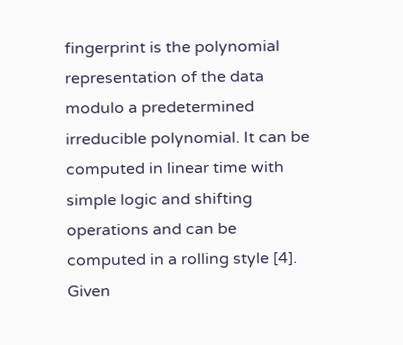fingerprint is the polynomial representation of the data modulo a predetermined irreducible polynomial. It can be computed in linear time with simple logic and shifting operations and can be computed in a rolling style [4]. Given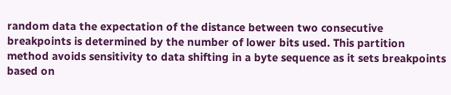random data the expectation of the distance between two consecutive breakpoints is determined by the number of lower bits used. This partition method avoids sensitivity to data shifting in a byte sequence as it sets breakpoints based on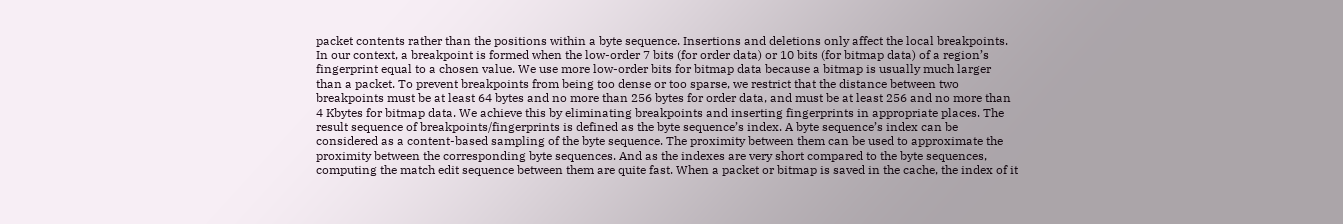packet contents rather than the positions within a byte sequence. Insertions and deletions only affect the local breakpoints. In our context, a breakpoint is formed when the low-order 7 bits (for order data) or 10 bits (for bitmap data) of a region’s fingerprint equal to a chosen value. We use more low-order bits for bitmap data because a bitmap is usually much larger than a packet. To prevent breakpoints from being too dense or too sparse, we restrict that the distance between two breakpoints must be at least 64 bytes and no more than 256 bytes for order data, and must be at least 256 and no more than 4 Kbytes for bitmap data. We achieve this by eliminating breakpoints and inserting fingerprints in appropriate places. The result sequence of breakpoints/fingerprints is defined as the byte sequence’s index. A byte sequence’s index can be considered as a content-based sampling of the byte sequence. The proximity between them can be used to approximate the proximity between the corresponding byte sequences. And as the indexes are very short compared to the byte sequences, computing the match edit sequence between them are quite fast. When a packet or bitmap is saved in the cache, the index of it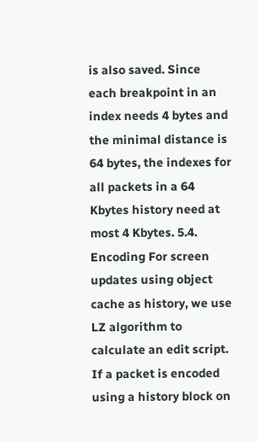is also saved. Since each breakpoint in an index needs 4 bytes and the minimal distance is 64 bytes, the indexes for all packets in a 64 Kbytes history need at most 4 Kbytes. 5.4. Encoding For screen updates using object cache as history, we use LZ algorithm to calculate an edit script. If a packet is encoded using a history block on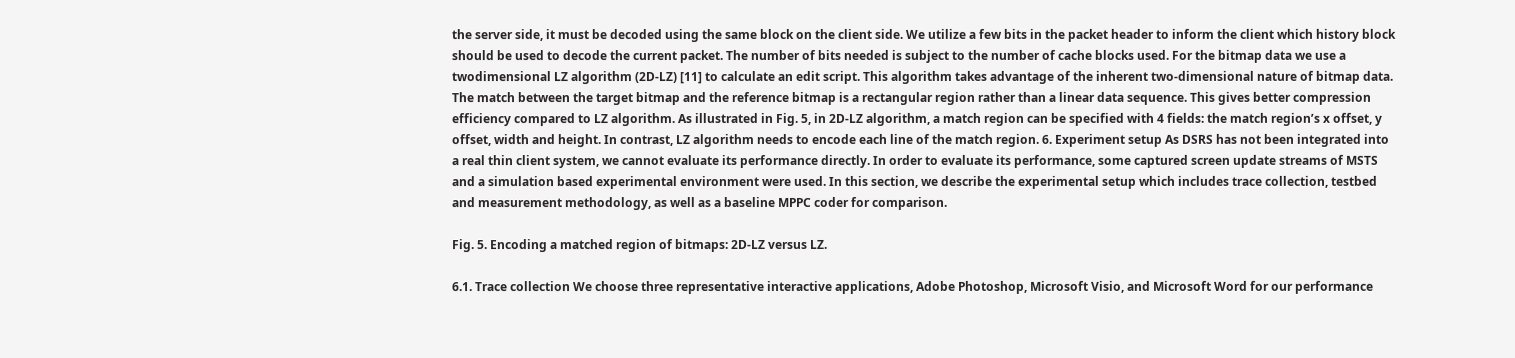the server side, it must be decoded using the same block on the client side. We utilize a few bits in the packet header to inform the client which history block should be used to decode the current packet. The number of bits needed is subject to the number of cache blocks used. For the bitmap data we use a twodimensional LZ algorithm (2D-LZ) [11] to calculate an edit script. This algorithm takes advantage of the inherent two-dimensional nature of bitmap data. The match between the target bitmap and the reference bitmap is a rectangular region rather than a linear data sequence. This gives better compression efficiency compared to LZ algorithm. As illustrated in Fig. 5, in 2D-LZ algorithm, a match region can be specified with 4 fields: the match region’s x offset, y offset, width and height. In contrast, LZ algorithm needs to encode each line of the match region. 6. Experiment setup As DSRS has not been integrated into a real thin client system, we cannot evaluate its performance directly. In order to evaluate its performance, some captured screen update streams of MSTS and a simulation based experimental environment were used. In this section, we describe the experimental setup which includes trace collection, testbed and measurement methodology, as well as a baseline MPPC coder for comparison.

Fig. 5. Encoding a matched region of bitmaps: 2D-LZ versus LZ.

6.1. Trace collection We choose three representative interactive applications, Adobe Photoshop, Microsoft Visio, and Microsoft Word for our performance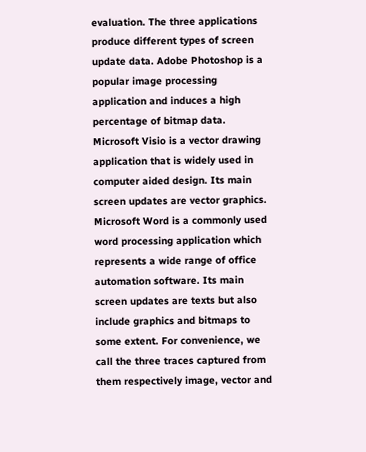evaluation. The three applications produce different types of screen update data. Adobe Photoshop is a popular image processing application and induces a high percentage of bitmap data. Microsoft Visio is a vector drawing application that is widely used in computer aided design. Its main screen updates are vector graphics. Microsoft Word is a commonly used word processing application which represents a wide range of office automation software. Its main screen updates are texts but also include graphics and bitmaps to some extent. For convenience, we call the three traces captured from them respectively image, vector and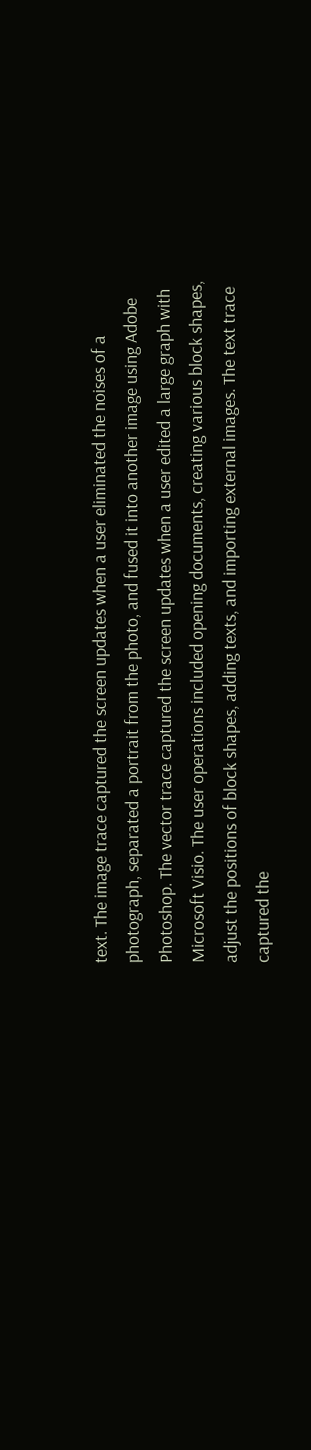text. The image trace captured the screen updates when a user eliminated the noises of a photograph, separated a portrait from the photo, and fused it into another image using Adobe Photoshop. The vector trace captured the screen updates when a user edited a large graph with Microsoft Visio. The user operations included opening documents, creating various block shapes, adjust the positions of block shapes, adding texts, and importing external images. The text trace captured the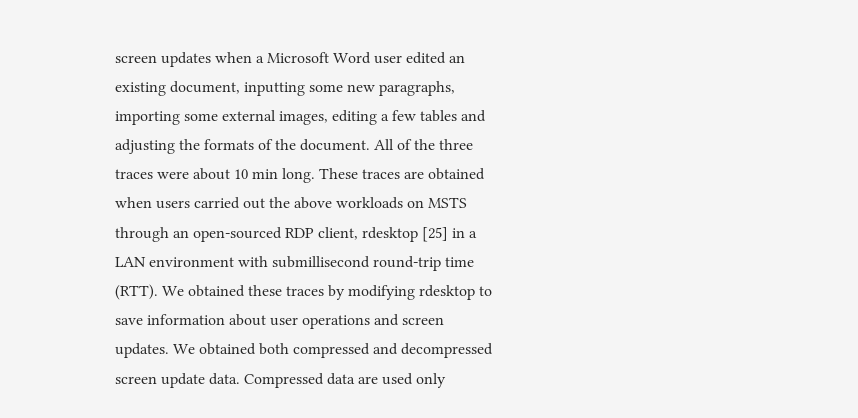screen updates when a Microsoft Word user edited an existing document, inputting some new paragraphs, importing some external images, editing a few tables and adjusting the formats of the document. All of the three traces were about 10 min long. These traces are obtained when users carried out the above workloads on MSTS through an open-sourced RDP client, rdesktop [25] in a LAN environment with submillisecond round-trip time (RTT). We obtained these traces by modifying rdesktop to save information about user operations and screen updates. We obtained both compressed and decompressed screen update data. Compressed data are used only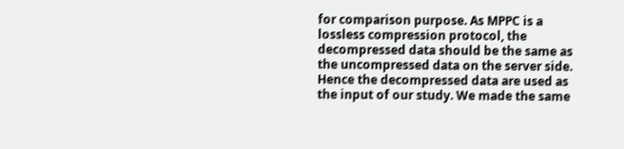for comparison purpose. As MPPC is a lossless compression protocol, the decompressed data should be the same as the uncompressed data on the server side. Hence the decompressed data are used as the input of our study. We made the same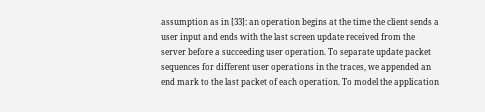assumption as in [33]: an operation begins at the time the client sends a user input and ends with the last screen update received from the server before a succeeding user operation. To separate update packet sequences for different user operations in the traces, we appended an end mark to the last packet of each operation. To model the application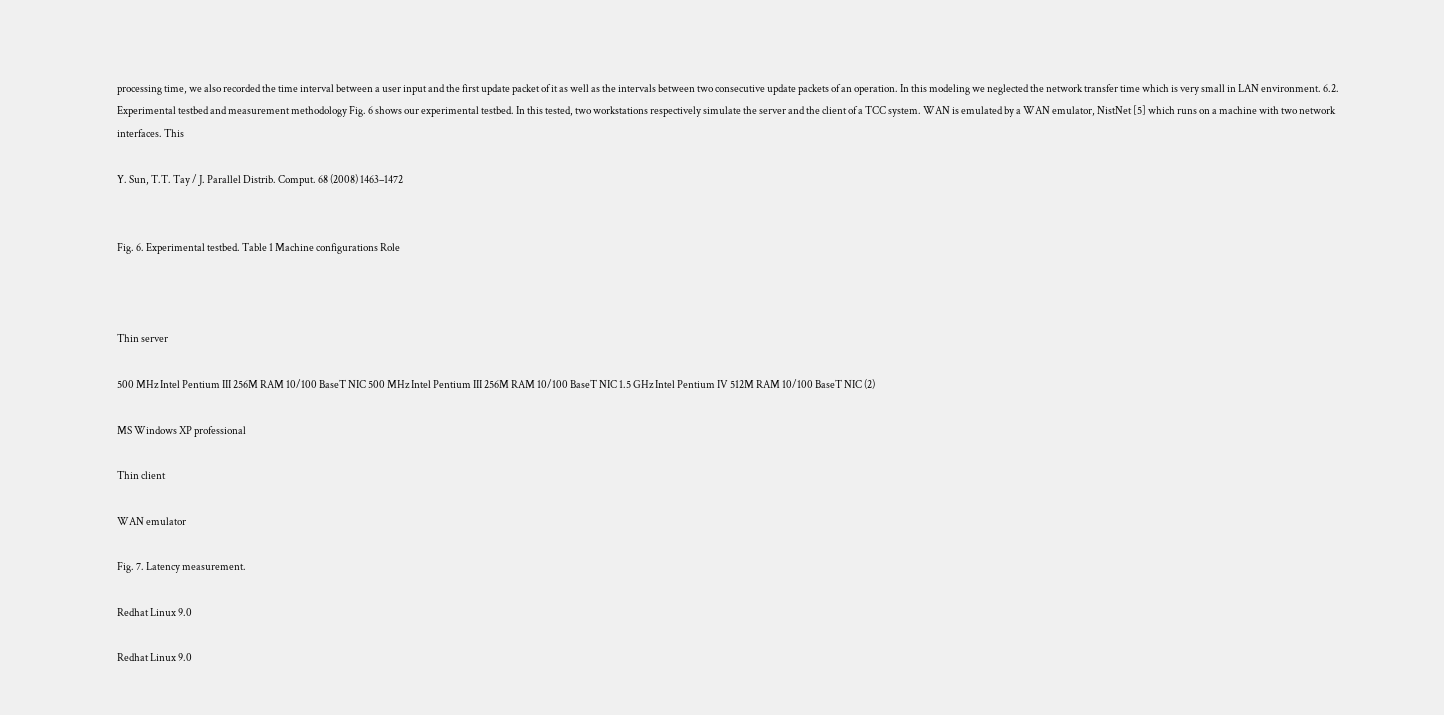processing time, we also recorded the time interval between a user input and the first update packet of it as well as the intervals between two consecutive update packets of an operation. In this modeling we neglected the network transfer time which is very small in LAN environment. 6.2. Experimental testbed and measurement methodology Fig. 6 shows our experimental testbed. In this tested, two workstations respectively simulate the server and the client of a TCC system. WAN is emulated by a WAN emulator, NistNet [5] which runs on a machine with two network interfaces. This

Y. Sun, T.T. Tay / J. Parallel Distrib. Comput. 68 (2008) 1463–1472


Fig. 6. Experimental testbed. Table 1 Machine configurations Role



Thin server

500 MHz Intel Pentium III 256M RAM 10/100 BaseT NIC 500 MHz Intel Pentium III 256M RAM 10/100 BaseT NIC 1.5 GHz Intel Pentium IV 512M RAM 10/100 BaseT NIC (2)

MS Windows XP professional

Thin client

WAN emulator

Fig. 7. Latency measurement.

Redhat Linux 9.0

Redhat Linux 9.0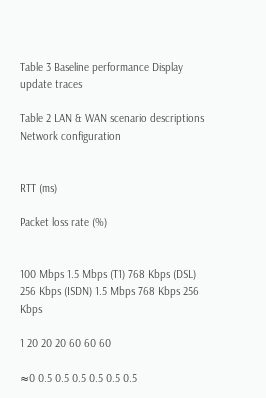Table 3 Baseline performance Display update traces

Table 2 LAN & WAN scenario descriptions Network configuration


RTT (ms)

Packet loss rate (%)


100 Mbps 1.5 Mbps (T1) 768 Kbps (DSL) 256 Kbps (ISDN) 1.5 Mbps 768 Kbps 256 Kbps

1 20 20 20 60 60 60

≈0 0.5 0.5 0.5 0.5 0.5 0.5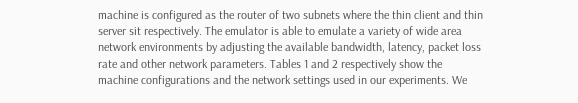machine is configured as the router of two subnets where the thin client and thin server sit respectively. The emulator is able to emulate a variety of wide area network environments by adjusting the available bandwidth, latency, packet loss rate and other network parameters. Tables 1 and 2 respectively show the machine configurations and the network settings used in our experiments. We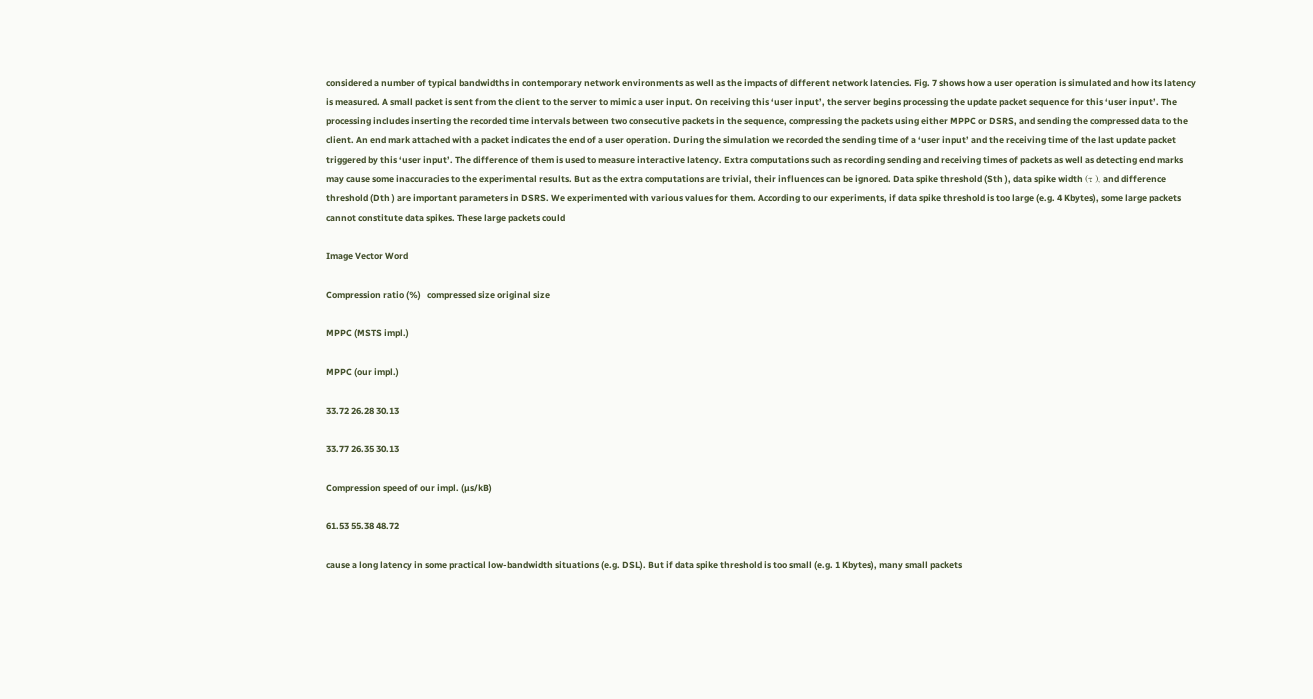considered a number of typical bandwidths in contemporary network environments as well as the impacts of different network latencies. Fig. 7 shows how a user operation is simulated and how its latency is measured. A small packet is sent from the client to the server to mimic a user input. On receiving this ‘user input’, the server begins processing the update packet sequence for this ‘user input’. The processing includes inserting the recorded time intervals between two consecutive packets in the sequence, compressing the packets using either MPPC or DSRS, and sending the compressed data to the client. An end mark attached with a packet indicates the end of a user operation. During the simulation we recorded the sending time of a ‘user input’ and the receiving time of the last update packet triggered by this ‘user input’. The difference of them is used to measure interactive latency. Extra computations such as recording sending and receiving times of packets as well as detecting end marks may cause some inaccuracies to the experimental results. But as the extra computations are trivial, their influences can be ignored. Data spike threshold (Sth ), data spike width (τ ), and difference threshold (Dth ) are important parameters in DSRS. We experimented with various values for them. According to our experiments, if data spike threshold is too large (e.g. 4 Kbytes), some large packets cannot constitute data spikes. These large packets could

Image Vector Word

Compression ratio (%)   compressed size original size

MPPC (MSTS impl.)

MPPC (our impl.)

33.72 26.28 30.13

33.77 26.35 30.13

Compression speed of our impl. (µs/kB)

61.53 55.38 48.72

cause a long latency in some practical low-bandwidth situations (e.g. DSL). But if data spike threshold is too small (e.g. 1 Kbytes), many small packets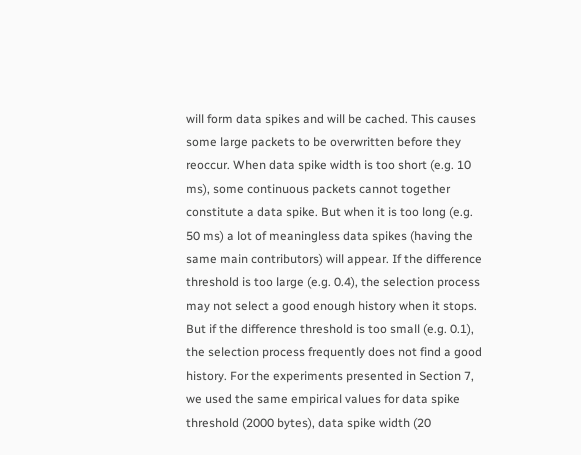will form data spikes and will be cached. This causes some large packets to be overwritten before they reoccur. When data spike width is too short (e.g. 10 ms), some continuous packets cannot together constitute a data spike. But when it is too long (e.g. 50 ms) a lot of meaningless data spikes (having the same main contributors) will appear. If the difference threshold is too large (e.g. 0.4), the selection process may not select a good enough history when it stops. But if the difference threshold is too small (e.g. 0.1), the selection process frequently does not find a good history. For the experiments presented in Section 7, we used the same empirical values for data spike threshold (2000 bytes), data spike width (20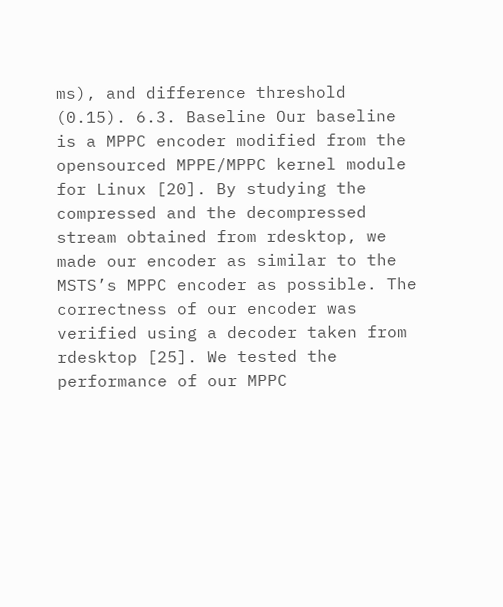ms), and difference threshold (0.15). 6.3. Baseline Our baseline is a MPPC encoder modified from the opensourced MPPE/MPPC kernel module for Linux [20]. By studying the compressed and the decompressed stream obtained from rdesktop, we made our encoder as similar to the MSTS’s MPPC encoder as possible. The correctness of our encoder was verified using a decoder taken from rdesktop [25]. We tested the performance of our MPPC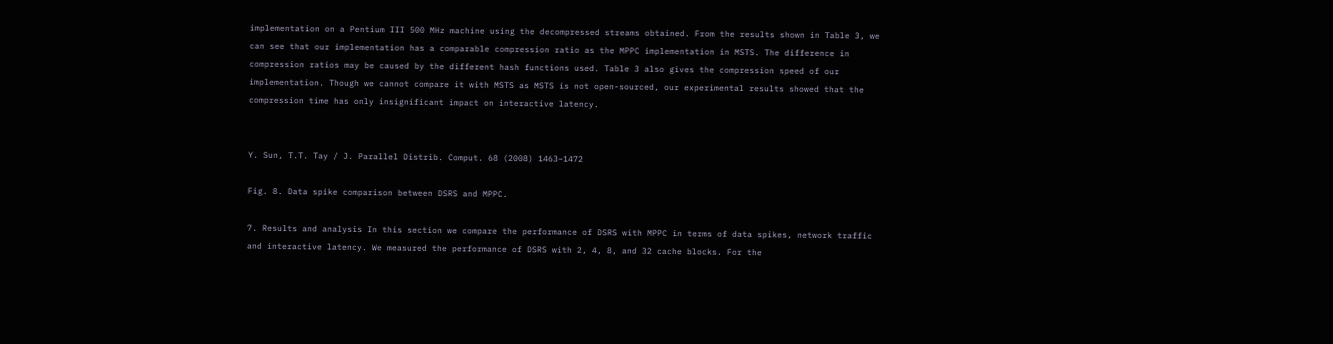implementation on a Pentium III 500 MHz machine using the decompressed streams obtained. From the results shown in Table 3, we can see that our implementation has a comparable compression ratio as the MPPC implementation in MSTS. The difference in compression ratios may be caused by the different hash functions used. Table 3 also gives the compression speed of our implementation. Though we cannot compare it with MSTS as MSTS is not open-sourced, our experimental results showed that the compression time has only insignificant impact on interactive latency.


Y. Sun, T.T. Tay / J. Parallel Distrib. Comput. 68 (2008) 1463–1472

Fig. 8. Data spike comparison between DSRS and MPPC.

7. Results and analysis In this section we compare the performance of DSRS with MPPC in terms of data spikes, network traffic and interactive latency. We measured the performance of DSRS with 2, 4, 8, and 32 cache blocks. For the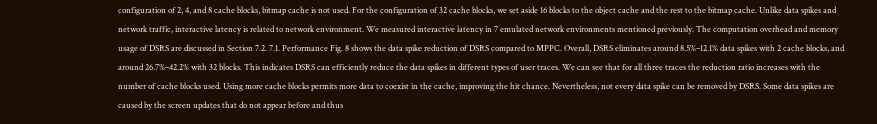configuration of 2, 4, and 8 cache blocks, bitmap cache is not used. For the configuration of 32 cache blocks, we set aside 16 blocks to the object cache and the rest to the bitmap cache. Unlike data spikes and network traffic, interactive latency is related to network environment. We measured interactive latency in 7 emulated network environments mentioned previously. The computation overhead and memory usage of DSRS are discussed in Section 7.2. 7.1. Performance Fig. 8 shows the data spike reduction of DSRS compared to MPPC. Overall, DSRS eliminates around 8.5%–12.1% data spikes with 2 cache blocks, and around 26.7%–42.2% with 32 blocks. This indicates DSRS can efficiently reduce the data spikes in different types of user traces. We can see that for all three traces the reduction ratio increases with the number of cache blocks used. Using more cache blocks permits more data to coexist in the cache, improving the hit chance. Nevertheless, not every data spike can be removed by DSRS. Some data spikes are caused by the screen updates that do not appear before and thus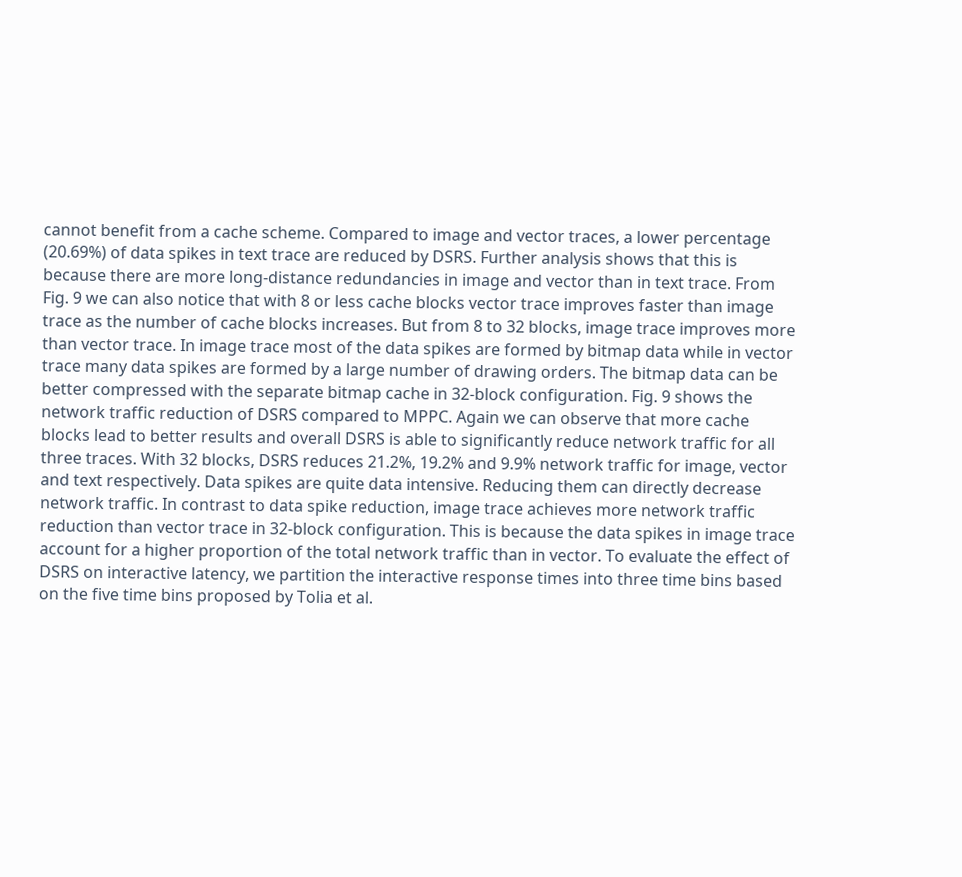cannot benefit from a cache scheme. Compared to image and vector traces, a lower percentage (20.69%) of data spikes in text trace are reduced by DSRS. Further analysis shows that this is because there are more long-distance redundancies in image and vector than in text trace. From Fig. 9 we can also notice that with 8 or less cache blocks vector trace improves faster than image trace as the number of cache blocks increases. But from 8 to 32 blocks, image trace improves more than vector trace. In image trace most of the data spikes are formed by bitmap data while in vector trace many data spikes are formed by a large number of drawing orders. The bitmap data can be better compressed with the separate bitmap cache in 32-block configuration. Fig. 9 shows the network traffic reduction of DSRS compared to MPPC. Again we can observe that more cache blocks lead to better results and overall DSRS is able to significantly reduce network traffic for all three traces. With 32 blocks, DSRS reduces 21.2%, 19.2% and 9.9% network traffic for image, vector and text respectively. Data spikes are quite data intensive. Reducing them can directly decrease network traffic. In contrast to data spike reduction, image trace achieves more network traffic reduction than vector trace in 32-block configuration. This is because the data spikes in image trace account for a higher proportion of the total network traffic than in vector. To evaluate the effect of DSRS on interactive latency, we partition the interactive response times into three time bins based on the five time bins proposed by Tolia et al.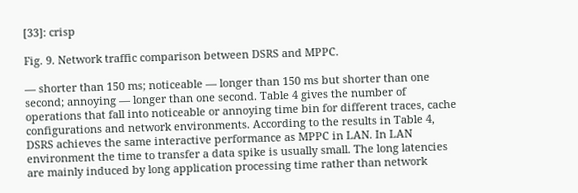[33]: crisp

Fig. 9. Network traffic comparison between DSRS and MPPC.

— shorter than 150 ms; noticeable — longer than 150 ms but shorter than one second; annoying — longer than one second. Table 4 gives the number of operations that fall into noticeable or annoying time bin for different traces, cache configurations and network environments. According to the results in Table 4, DSRS achieves the same interactive performance as MPPC in LAN. In LAN environment the time to transfer a data spike is usually small. The long latencies are mainly induced by long application processing time rather than network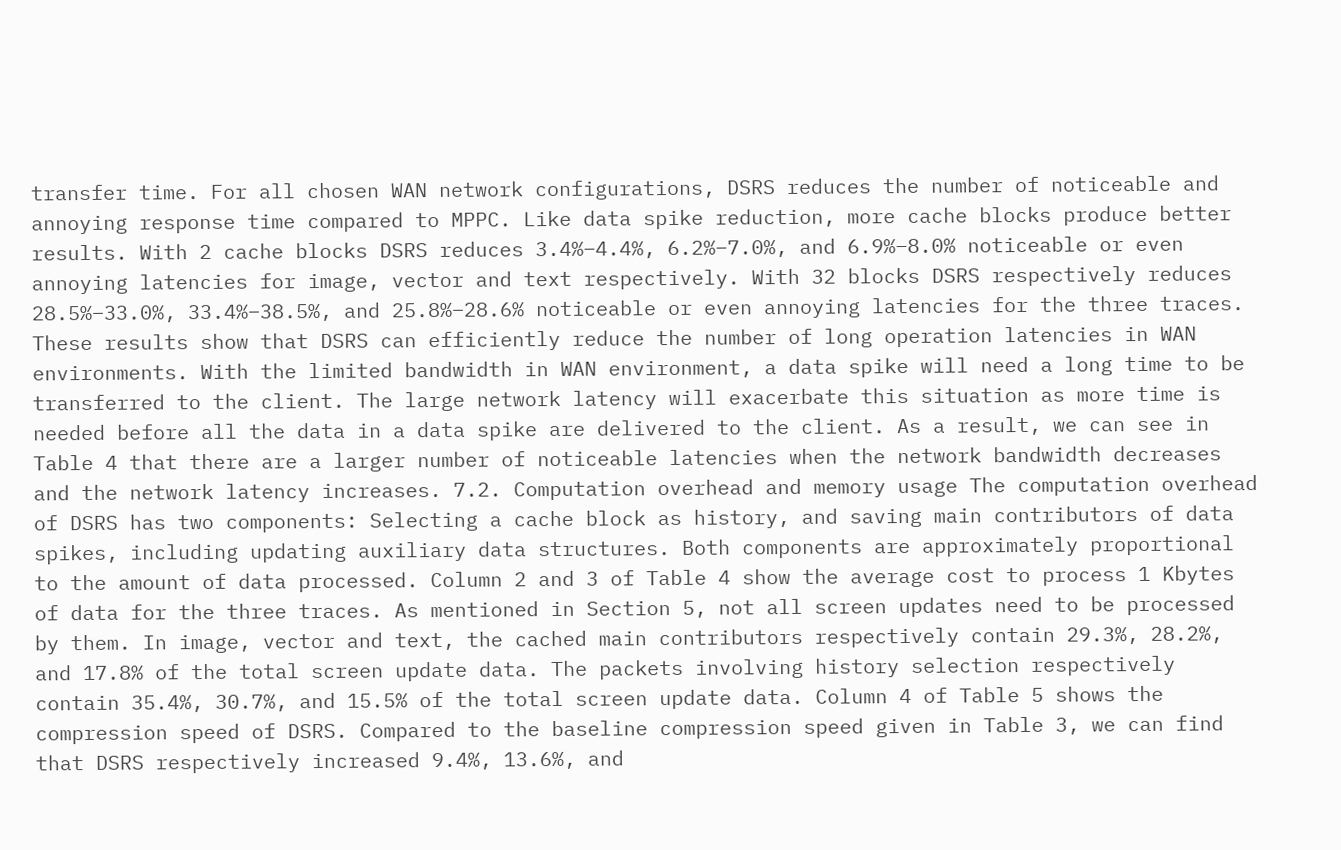transfer time. For all chosen WAN network configurations, DSRS reduces the number of noticeable and annoying response time compared to MPPC. Like data spike reduction, more cache blocks produce better results. With 2 cache blocks DSRS reduces 3.4%–4.4%, 6.2%–7.0%, and 6.9%–8.0% noticeable or even annoying latencies for image, vector and text respectively. With 32 blocks DSRS respectively reduces 28.5%–33.0%, 33.4%–38.5%, and 25.8%–28.6% noticeable or even annoying latencies for the three traces. These results show that DSRS can efficiently reduce the number of long operation latencies in WAN environments. With the limited bandwidth in WAN environment, a data spike will need a long time to be transferred to the client. The large network latency will exacerbate this situation as more time is needed before all the data in a data spike are delivered to the client. As a result, we can see in Table 4 that there are a larger number of noticeable latencies when the network bandwidth decreases and the network latency increases. 7.2. Computation overhead and memory usage The computation overhead of DSRS has two components: Selecting a cache block as history, and saving main contributors of data spikes, including updating auxiliary data structures. Both components are approximately proportional to the amount of data processed. Column 2 and 3 of Table 4 show the average cost to process 1 Kbytes of data for the three traces. As mentioned in Section 5, not all screen updates need to be processed by them. In image, vector and text, the cached main contributors respectively contain 29.3%, 28.2%, and 17.8% of the total screen update data. The packets involving history selection respectively contain 35.4%, 30.7%, and 15.5% of the total screen update data. Column 4 of Table 5 shows the compression speed of DSRS. Compared to the baseline compression speed given in Table 3, we can find that DSRS respectively increased 9.4%, 13.6%, and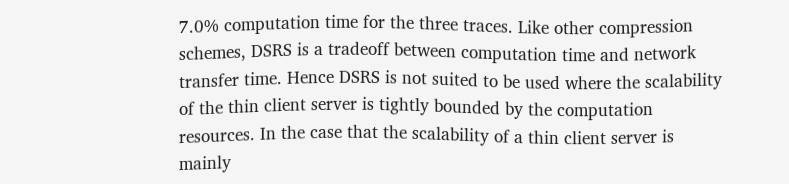7.0% computation time for the three traces. Like other compression schemes, DSRS is a tradeoff between computation time and network transfer time. Hence DSRS is not suited to be used where the scalability of the thin client server is tightly bounded by the computation resources. In the case that the scalability of a thin client server is mainly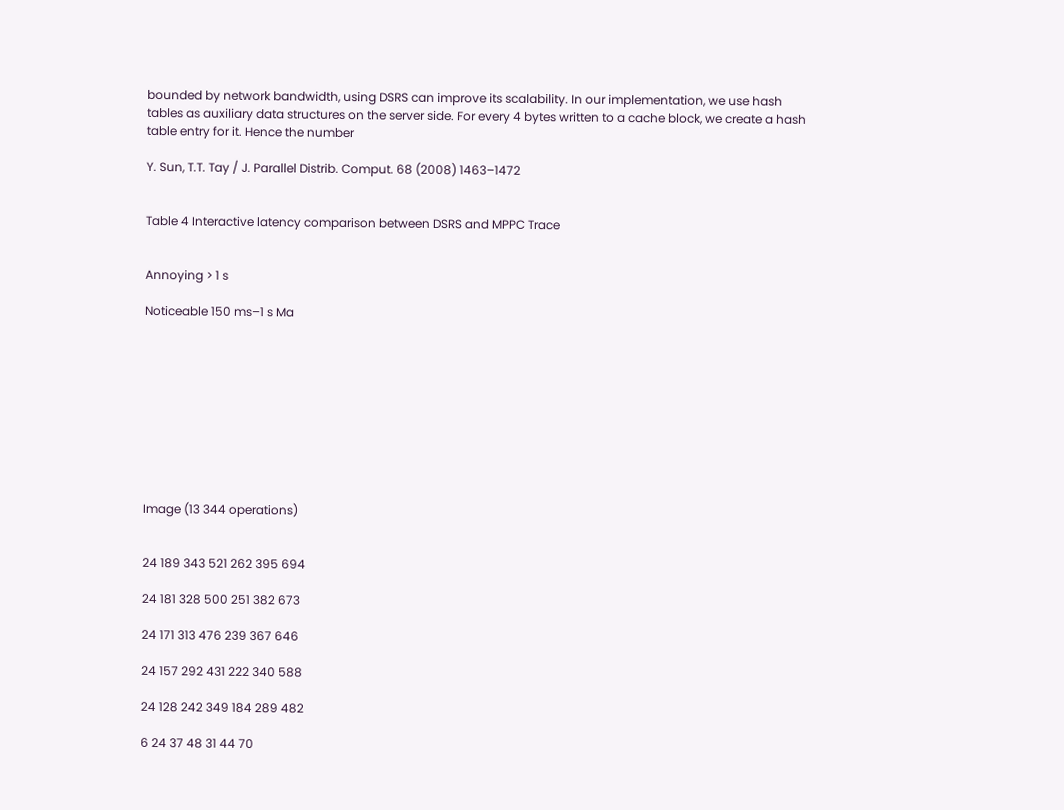bounded by network bandwidth, using DSRS can improve its scalability. In our implementation, we use hash tables as auxiliary data structures on the server side. For every 4 bytes written to a cache block, we create a hash table entry for it. Hence the number

Y. Sun, T.T. Tay / J. Parallel Distrib. Comput. 68 (2008) 1463–1472


Table 4 Interactive latency comparison between DSRS and MPPC Trace


Annoying > 1 s

Noticeable 150 ms–1 s Ma










Image (13 344 operations)


24 189 343 521 262 395 694

24 181 328 500 251 382 673

24 171 313 476 239 367 646

24 157 292 431 222 340 588

24 128 242 349 184 289 482

6 24 37 48 31 44 70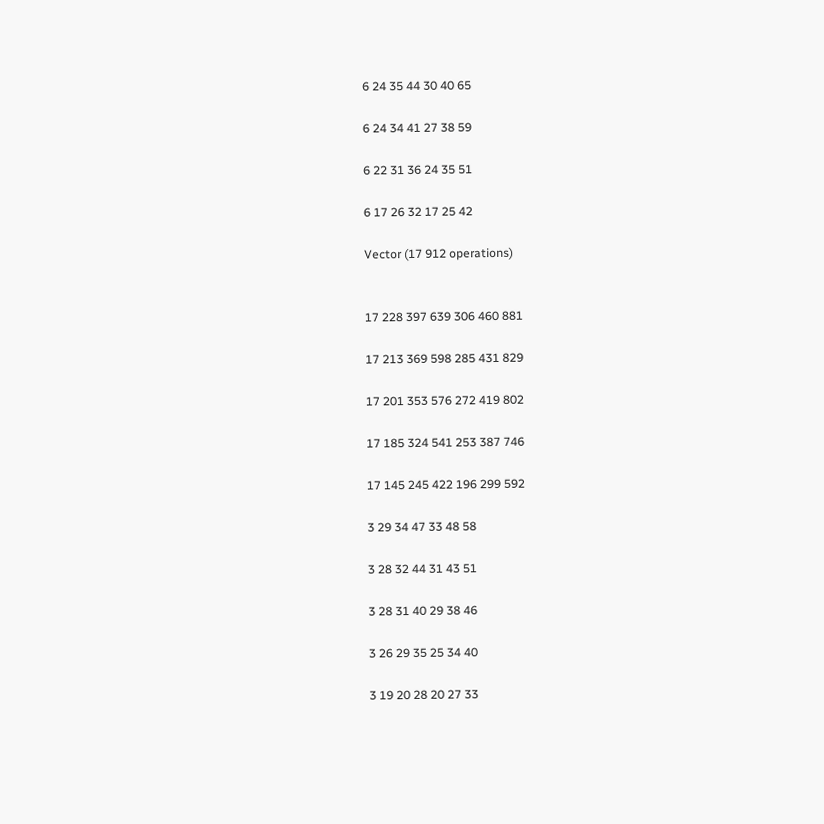6 24 35 44 30 40 65

6 24 34 41 27 38 59

6 22 31 36 24 35 51

6 17 26 32 17 25 42

Vector (17 912 operations)


17 228 397 639 306 460 881

17 213 369 598 285 431 829

17 201 353 576 272 419 802

17 185 324 541 253 387 746

17 145 245 422 196 299 592

3 29 34 47 33 48 58

3 28 32 44 31 43 51

3 28 31 40 29 38 46

3 26 29 35 25 34 40

3 19 20 28 20 27 33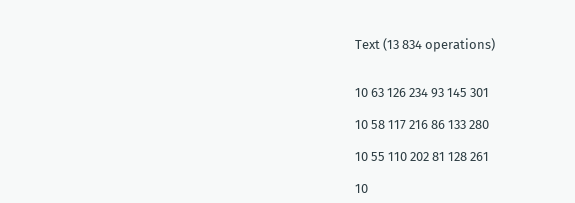Text (13 834 operations)


10 63 126 234 93 145 301

10 58 117 216 86 133 280

10 55 110 202 81 128 261

10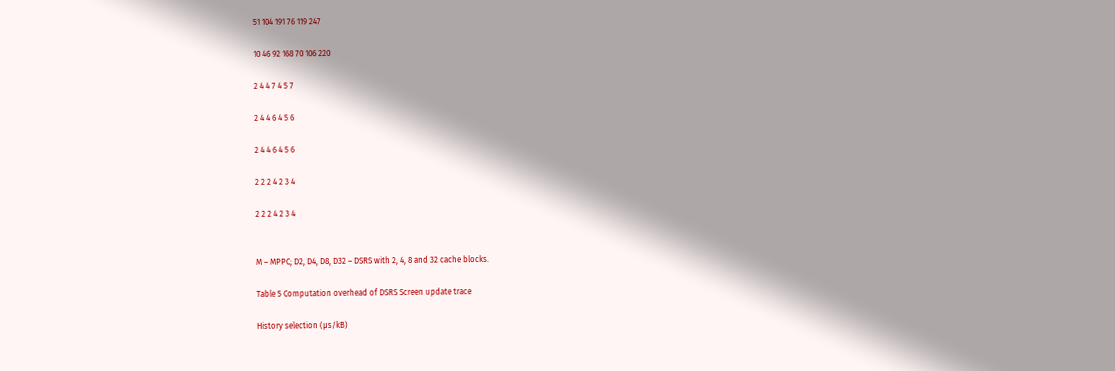51 104 191 76 119 247

10 46 92 168 70 106 220

2 4 4 7 4 5 7

2 4 4 6 4 5 6

2 4 4 6 4 5 6

2 2 2 4 2 3 4

2 2 2 4 2 3 4


M – MPPC; D2, D4, D8, D32 – DSRS with 2, 4, 8 and 32 cache blocks.

Table 5 Computation overhead of DSRS Screen update trace

History selection (µs/kB)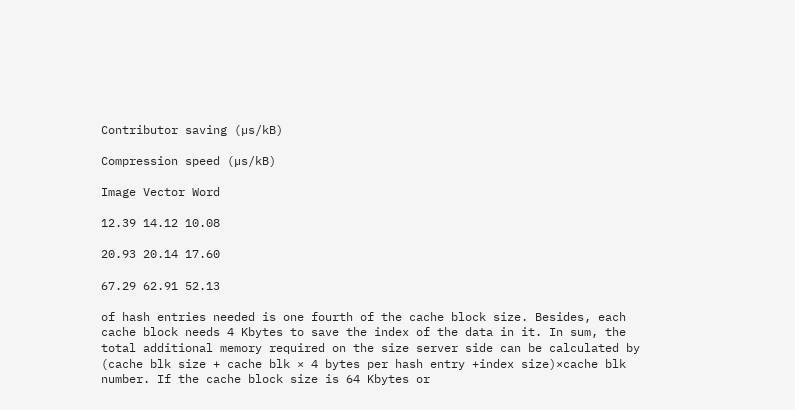Contributor saving (µs/kB)

Compression speed (µs/kB)

Image Vector Word

12.39 14.12 10.08

20.93 20.14 17.60

67.29 62.91 52.13

of hash entries needed is one fourth of the cache block size. Besides, each cache block needs 4 Kbytes to save the index of the data in it. In sum, the total additional memory required on the size server side can be calculated by (cache blk size + cache blk × 4 bytes per hash entry +index size)×cache blk number. If the cache block size is 64 Kbytes or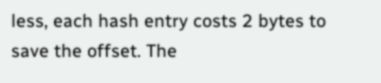less, each hash entry costs 2 bytes to save the offset. The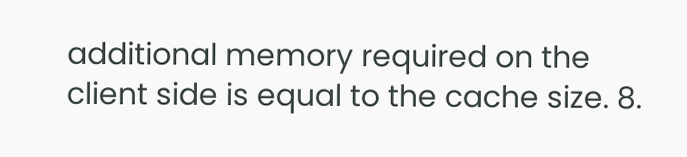additional memory required on the client side is equal to the cache size. 8.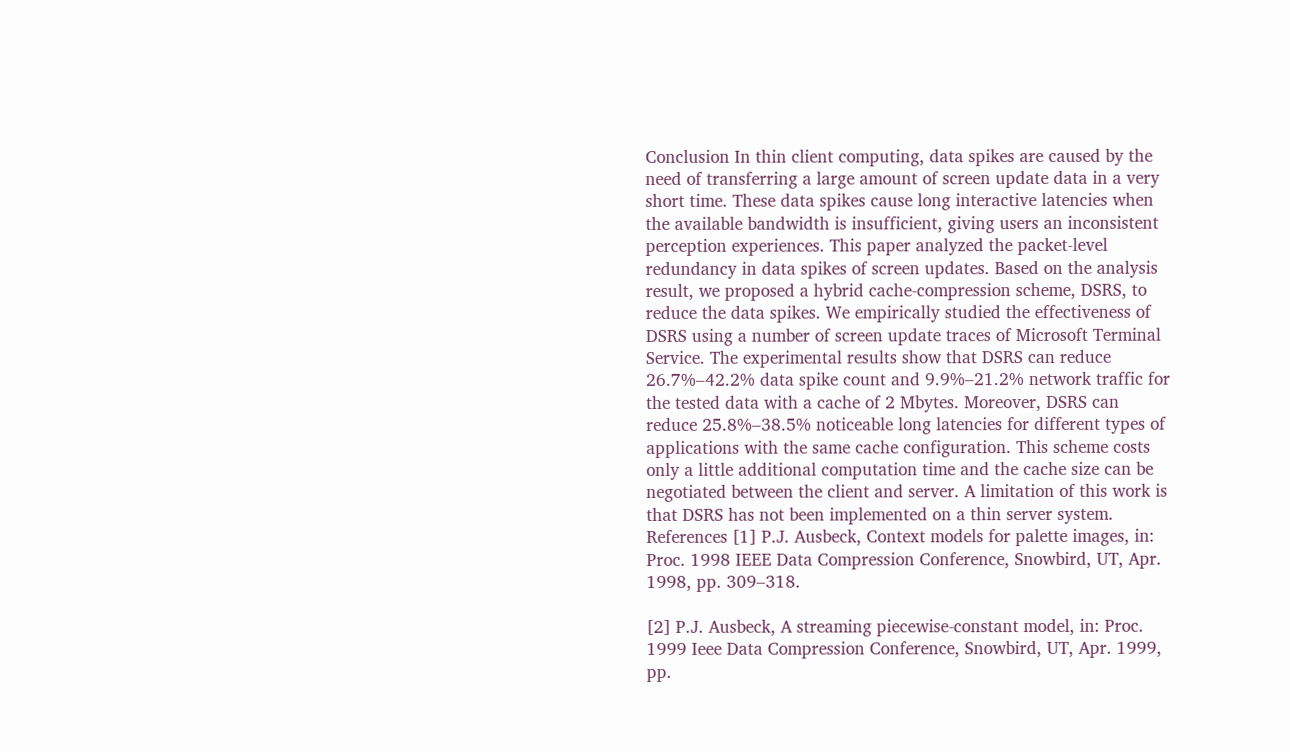Conclusion In thin client computing, data spikes are caused by the need of transferring a large amount of screen update data in a very short time. These data spikes cause long interactive latencies when the available bandwidth is insufficient, giving users an inconsistent perception experiences. This paper analyzed the packet-level redundancy in data spikes of screen updates. Based on the analysis result, we proposed a hybrid cache-compression scheme, DSRS, to reduce the data spikes. We empirically studied the effectiveness of DSRS using a number of screen update traces of Microsoft Terminal Service. The experimental results show that DSRS can reduce 26.7%–42.2% data spike count and 9.9%–21.2% network traffic for the tested data with a cache of 2 Mbytes. Moreover, DSRS can reduce 25.8%–38.5% noticeable long latencies for different types of applications with the same cache configuration. This scheme costs only a little additional computation time and the cache size can be negotiated between the client and server. A limitation of this work is that DSRS has not been implemented on a thin server system. References [1] P.J. Ausbeck, Context models for palette images, in: Proc. 1998 IEEE Data Compression Conference, Snowbird, UT, Apr. 1998, pp. 309–318.

[2] P.J. Ausbeck, A streaming piecewise-constant model, in: Proc. 1999 Ieee Data Compression Conference, Snowbird, UT, Apr. 1999, pp.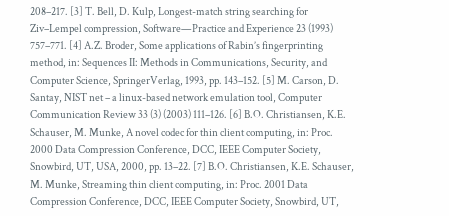208–217. [3] T. Bell, D. Kulp, Longest-match string searching for Ziv–Lempel compression, Software—Practice and Experience 23 (1993) 757–771. [4] A.Z. Broder, Some applications of Rabin’s fingerprinting method, in: Sequences II: Methods in Communications, Security, and Computer Science, SpringerVerlag, 1993, pp. 143–152. [5] M. Carson, D. Santay, NIST net – a linux-based network emulation tool, Computer Communication Review 33 (3) (2003) 111–126. [6] B.O. Christiansen, K.E. Schauser, M. Munke, A novel codec for thin client computing, in: Proc. 2000 Data Compression Conference, DCC, IEEE Computer Society, Snowbird, UT, USA, 2000, pp. 13–22. [7] B.O. Christiansen, K.E. Schauser, M. Munke, Streaming thin client computing, in: Proc. 2001 Data Compression Conference, DCC, IEEE Computer Society, Snowbird, UT,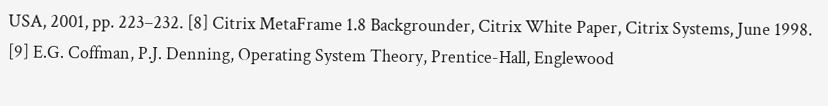USA, 2001, pp. 223–232. [8] Citrix MetaFrame 1.8 Backgrounder, Citrix White Paper, Citrix Systems, June 1998. [9] E.G. Coffman, P.J. Denning, Operating System Theory, Prentice-Hall, Englewood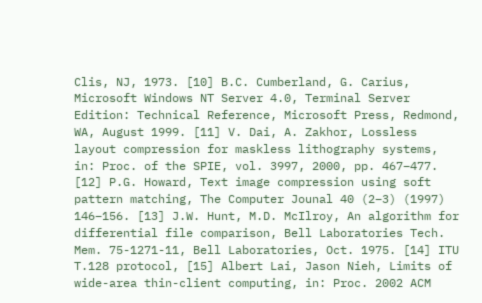Clis, NJ, 1973. [10] B.C. Cumberland, G. Carius, Microsoft Windows NT Server 4.0, Terminal Server Edition: Technical Reference, Microsoft Press, Redmond, WA, August 1999. [11] V. Dai, A. Zakhor, Lossless layout compression for maskless lithography systems, in: Proc. of the SPIE, vol. 3997, 2000, pp. 467–477. [12] P.G. Howard, Text image compression using soft pattern matching, The Computer Jounal 40 (2–3) (1997) 146–156. [13] J.W. Hunt, M.D. McIlroy, An algorithm for differential file comparison, Bell Laboratories Tech. Mem. 75-1271-11, Bell Laboratories, Oct. 1975. [14] ITU T.128 protocol, [15] Albert Lai, Jason Nieh, Limits of wide-area thin-client computing, in: Proc. 2002 ACM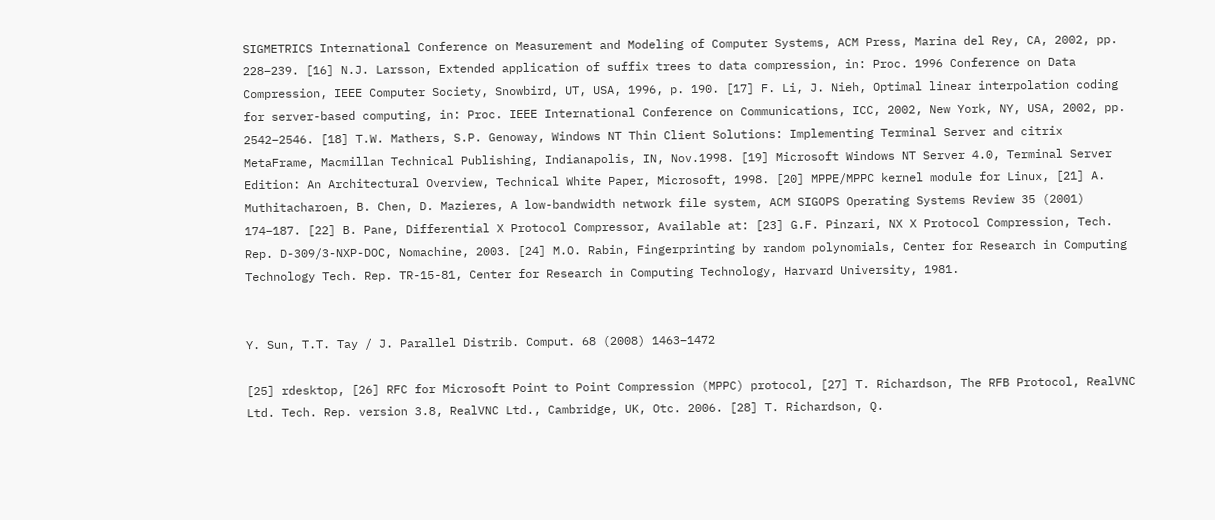SIGMETRICS International Conference on Measurement and Modeling of Computer Systems, ACM Press, Marina del Rey, CA, 2002, pp. 228–239. [16] N.J. Larsson, Extended application of suffix trees to data compression, in: Proc. 1996 Conference on Data Compression, IEEE Computer Society, Snowbird, UT, USA, 1996, p. 190. [17] F. Li, J. Nieh, Optimal linear interpolation coding for server-based computing, in: Proc. IEEE International Conference on Communications, ICC, 2002, New York, NY, USA, 2002, pp. 2542–2546. [18] T.W. Mathers, S.P. Genoway, Windows NT Thin Client Solutions: Implementing Terminal Server and citrix MetaFrame, Macmillan Technical Publishing, Indianapolis, IN, Nov.1998. [19] Microsoft Windows NT Server 4.0, Terminal Server Edition: An Architectural Overview, Technical White Paper, Microsoft, 1998. [20] MPPE/MPPC kernel module for Linux, [21] A. Muthitacharoen, B. Chen, D. Mazieres, A low-bandwidth network file system, ACM SIGOPS Operating Systems Review 35 (2001) 174–187. [22] B. Pane, Differential X Protocol Compressor, Available at: [23] G.F. Pinzari, NX X Protocol Compression, Tech. Rep. D-309/3-NXP-DOC, Nomachine, 2003. [24] M.O. Rabin, Fingerprinting by random polynomials, Center for Research in Computing Technology Tech. Rep. TR-15-81, Center for Research in Computing Technology, Harvard University, 1981.


Y. Sun, T.T. Tay / J. Parallel Distrib. Comput. 68 (2008) 1463–1472

[25] rdesktop, [26] RFC for Microsoft Point to Point Compression (MPPC) protocol, [27] T. Richardson, The RFB Protocol, RealVNC Ltd. Tech. Rep. version 3.8, RealVNC Ltd., Cambridge, UK, Otc. 2006. [28] T. Richardson, Q.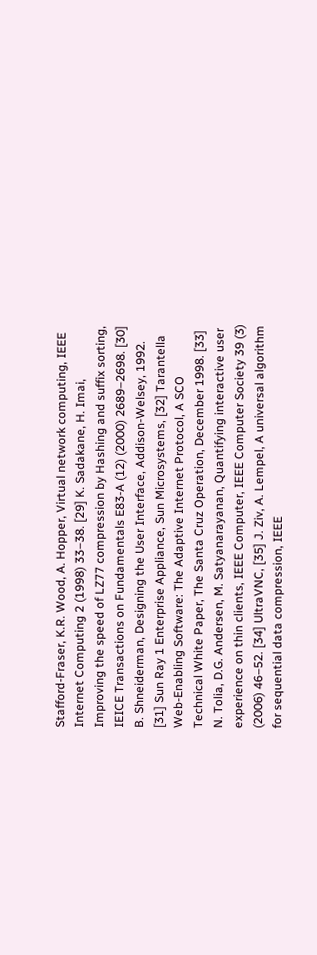Stafford-Fraser, K.R. Wood, A. Hopper, Virtual network computing, IEEE Internet Computing 2 (1998) 33–38. [29] K. Sadakane, H. Imai, Improving the speed of LZ77 compression by Hashing and suffix sorting, IEICE Transactions on Fundamentals E83-A (12) (2000) 2689–2698. [30] B. Shneiderman, Designing the User Interface, Addison-Welsey, 1992. [31] Sun Ray 1 Enterprise Appliance, Sun Microsystems, [32] Tarantella Web-Enabling Software: The Adaptive Internet Protocol, A SCO Technical White Paper, The Santa Cruz Operation, December 1998. [33] N. Tolia, D.G. Andersen, M. Satyanarayanan, Quantifying interactive user experience on thin clients, IEEE Computer, IEEE Computer Society 39 (3) (2006) 46–52. [34] UltraVNC, [35] J. Ziv, A. Lempel, A universal algorithm for sequential data compression, IEEE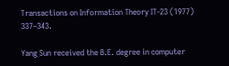Transactions on Information Theory IT-23 (1977) 337–343.

Yang Sun received the B.E. degree in computer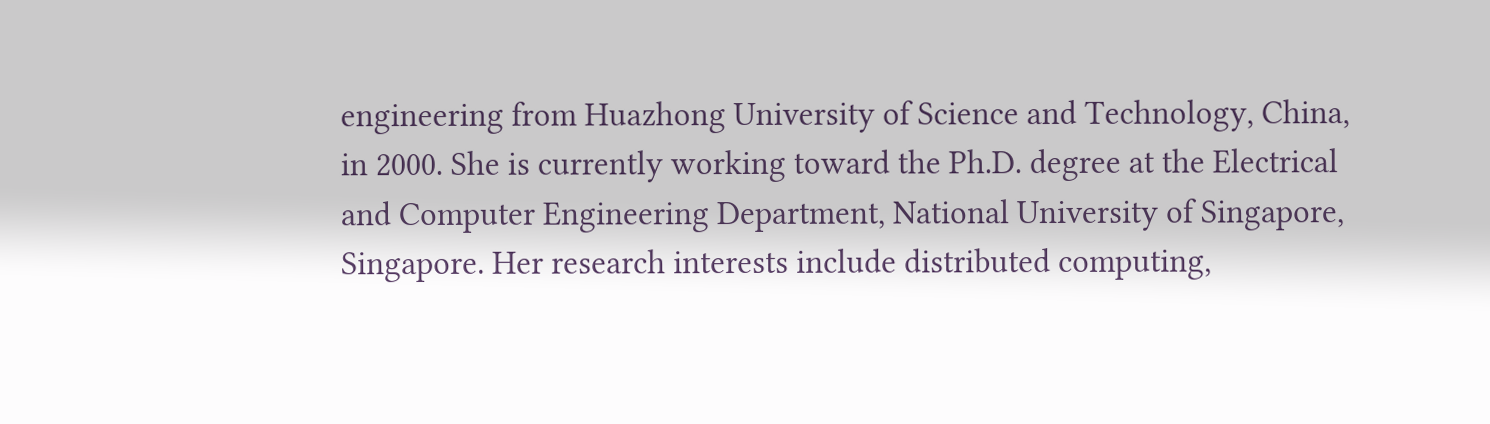engineering from Huazhong University of Science and Technology, China, in 2000. She is currently working toward the Ph.D. degree at the Electrical and Computer Engineering Department, National University of Singapore, Singapore. Her research interests include distributed computing,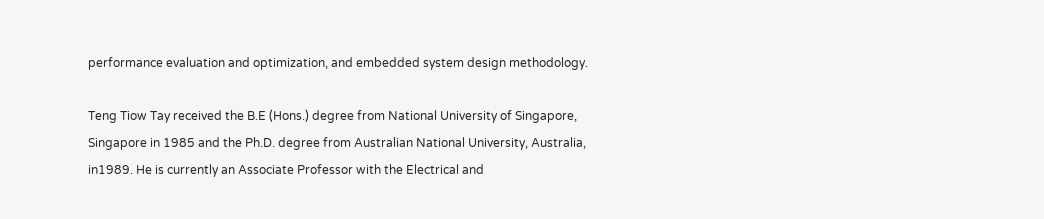performance evaluation and optimization, and embedded system design methodology.

Teng Tiow Tay received the B.E (Hons.) degree from National University of Singapore, Singapore in 1985 and the Ph.D. degree from Australian National University, Australia, in1989. He is currently an Associate Professor with the Electrical and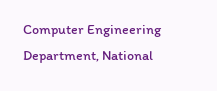Computer Engineering Department, National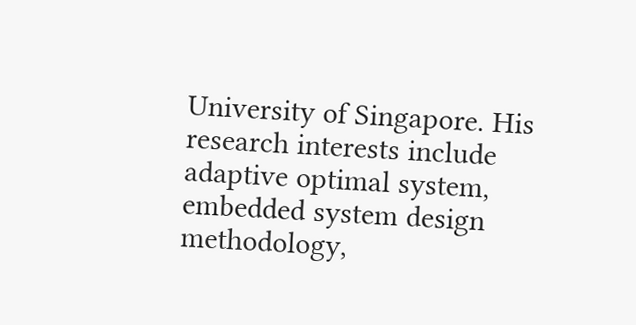University of Singapore. His research interests include adaptive optimal system, embedded system design methodology,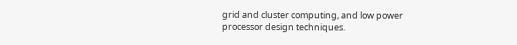grid and cluster computing, and low power processor design techniques.